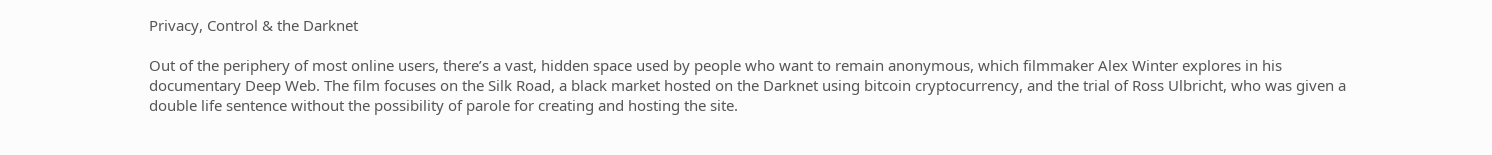Privacy, Control & the Darknet

Out of the periphery of most online users, there’s a vast, hidden space used by people who want to remain anonymous, which filmmaker Alex Winter explores in his documentary Deep Web. The film focuses on the Silk Road, a black market hosted on the Darknet using bitcoin cryptocurrency, and the trial of Ross Ulbricht, who was given a double life sentence without the possibility of parole for creating and hosting the site.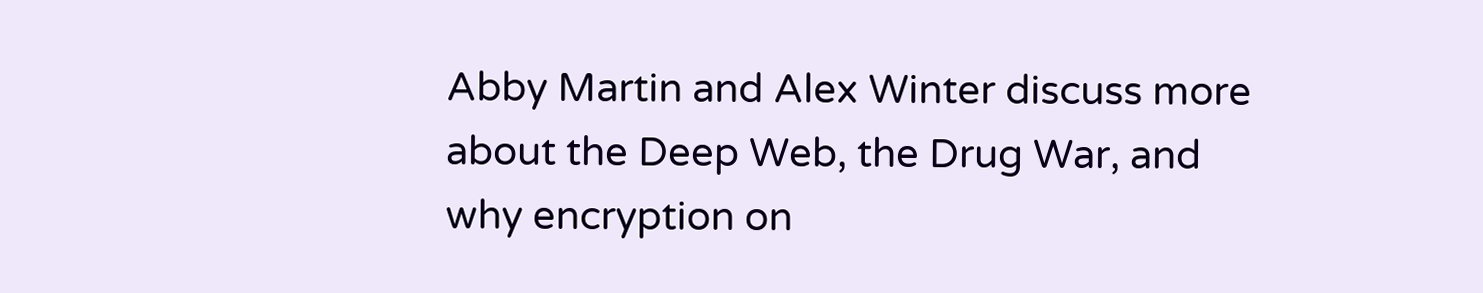Abby Martin and Alex Winter discuss more about the Deep Web, the Drug War, and why encryption on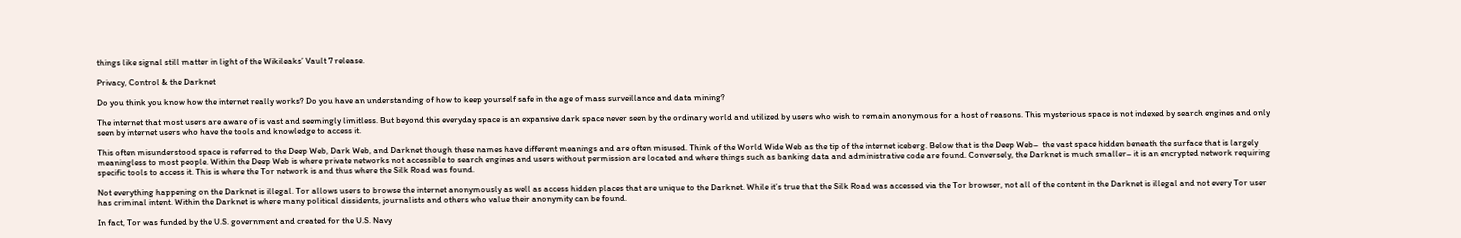things like signal still matter in light of the Wikileaks’ Vault 7 release.

Privacy, Control & the Darknet

Do you think you know how the internet really works? Do you have an understanding of how to keep yourself safe in the age of mass surveillance and data mining?

The internet that most users are aware of is vast and seemingly limitless. But beyond this everyday space is an expansive dark space never seen by the ordinary world and utilized by users who wish to remain anonymous for a host of reasons. This mysterious space is not indexed by search engines and only seen by internet users who have the tools and knowledge to access it.

This often misunderstood space is referred to the Deep Web, Dark Web, and Darknet though these names have different meanings and are often misused. Think of the World Wide Web as the tip of the internet iceberg. Below that is the Deep Web–  the vast space hidden beneath the surface that is largely meaningless to most people. Within the Deep Web is where private networks not accessible to search engines and users without permission are located and where things such as banking data and administrative code are found. Conversely, the Darknet is much smaller– it is an encrypted network requiring specific tools to access it. This is where the Tor network is and thus where the Silk Road was found.

Not everything happening on the Darknet is illegal. Tor allows users to browse the internet anonymously as well as access hidden places that are unique to the Darknet. While it’s true that the Silk Road was accessed via the Tor browser, not all of the content in the Darknet is illegal and not every Tor user has criminal intent. Within the Darknet is where many political dissidents, journalists and others who value their anonymity can be found.

In fact, Tor was funded by the U.S. government and created for the U.S. Navy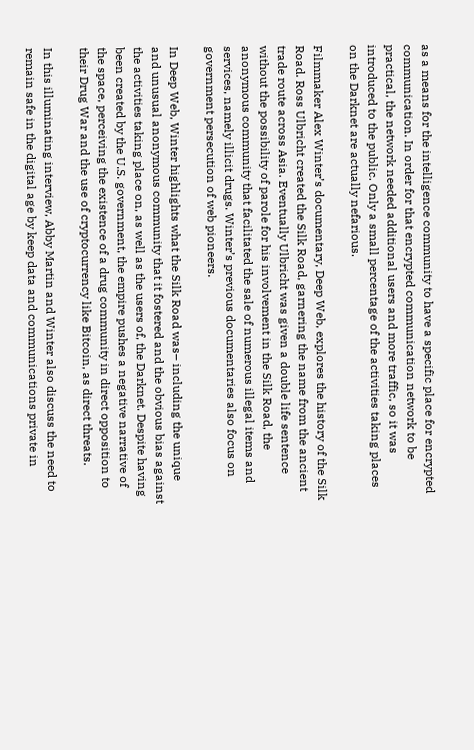as a means for the intelligence community to have a specific place for encrypted communication. In order for that encrypted communication network to be practical, the network needed additional users and more traffic, so it was introduced to the public. Only a small percentage of the activities taking places on the Darknet are actually nefarious.

Filmmaker Alex Winter’s documentary, Deep Web, explores the history of the Silk Road. Ross Ulbricht created the Silk Road, garnering the name from the ancient trade route across Asia. Eventually Ulbricht was given a double life sentence without the possibility of parole for his involvement in the Silk Road, the anonymous community that facilitated the sale of numerous illegal items and services, namely illicit drugs. Winter’s previous documentaries also focus on government persecution of web pioneers.

In Deep Web, Winter highlights what the Silk Road was– including the unique and unusual anonymous community that it fostered and the obvious bias against the activities taking place on, as well as the users of, the Darknet. Despite having been created by the U.S. government, the empire pushes a negative narrative of the space, perceiving the existence of a drug community in direct opposition to their Drug War and the use of cryptocurrency like Bitcoin, as direct threats.

In this illuminating interview, Abby Martin and Winter also discuss the need to remain safe in the digital age by keep data and communications private in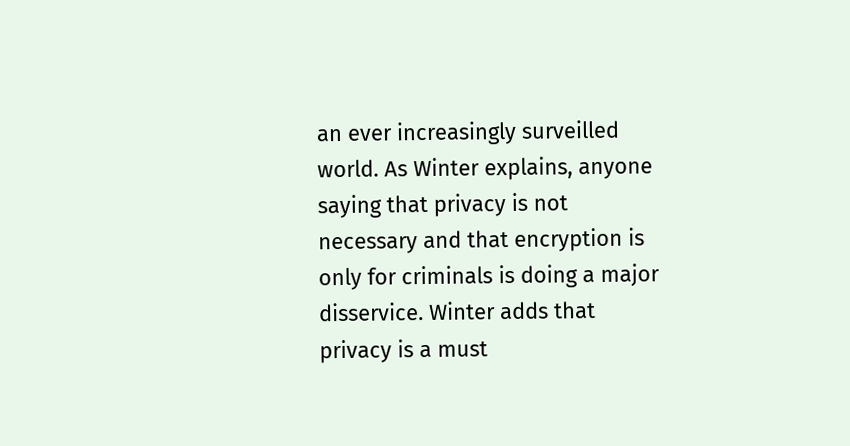an ever increasingly surveilled world. As Winter explains, anyone saying that privacy is not necessary and that encryption is only for criminals is doing a major disservice. Winter adds that privacy is a must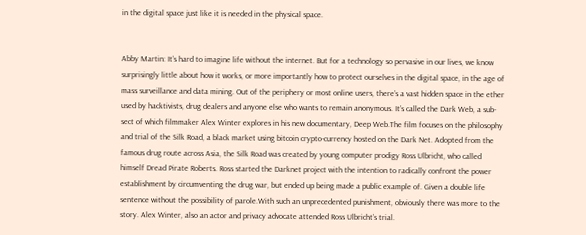in the digital space just like it is needed in the physical space.


Abby Martin: It’s hard to imagine life without the internet. But for a technology so pervasive in our lives, we know surprisingly little about how it works, or more importantly how to protect ourselves in the digital space, in the age of mass surveillance and data mining. Out of the periphery or most online users, there’s a vast hidden space in the ether used by hacktivists, drug dealers and anyone else who wants to remain anonymous. It’s called the Dark Web, a sub-sect of which filmmaker Alex Winter explores in his new documentary, Deep Web.The film focuses on the philosophy and trial of the Silk Road, a black market using bitcoin crypto-currency hosted on the Dark Net. Adopted from the famous drug route across Asia, the Silk Road was created by young computer prodigy Ross Ulbricht, who called himself Dread Pirate Roberts. Ross started the Darknet project with the intention to radically confront the power establishment by circumventing the drug war, but ended up being made a public example of. Given a double life sentence without the possibility of parole.With such an unprecedented punishment, obviously there was more to the story. Alex Winter, also an actor and privacy advocate attended Ross Ulbricht’s trial.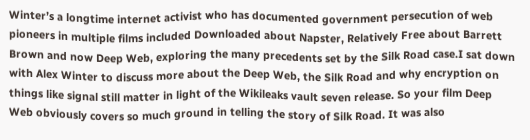Winter’s a longtime internet activist who has documented government persecution of web pioneers in multiple films included Downloaded about Napster, Relatively Free about Barrett Brown and now Deep Web, exploring the many precedents set by the Silk Road case.I sat down with Alex Winter to discuss more about the Deep Web, the Silk Road and why encryption on things like signal still matter in light of the Wikileaks vault seven release. So your film Deep Web obviously covers so much ground in telling the story of Silk Road. It was also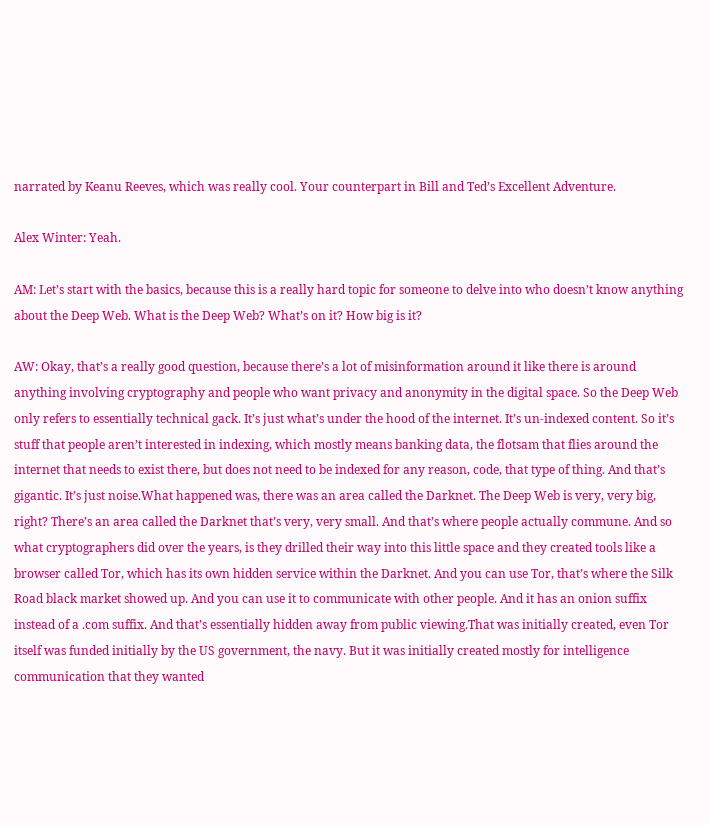narrated by Keanu Reeves, which was really cool. Your counterpart in Bill and Ted’s Excellent Adventure.

Alex Winter: Yeah.

AM: Let’s start with the basics, because this is a really hard topic for someone to delve into who doesn’t know anything about the Deep Web. What is the Deep Web? What’s on it? How big is it?

AW: Okay, that’s a really good question, because there’s a lot of misinformation around it like there is around anything involving cryptography and people who want privacy and anonymity in the digital space. So the Deep Web only refers to essentially technical gack. It’s just what’s under the hood of the internet. It’s un-indexed content. So it’s stuff that people aren’t interested in indexing, which mostly means banking data, the flotsam that flies around the internet that needs to exist there, but does not need to be indexed for any reason, code, that type of thing. And that’s gigantic. It’s just noise.What happened was, there was an area called the Darknet. The Deep Web is very, very big, right? There’s an area called the Darknet that’s very, very small. And that’s where people actually commune. And so what cryptographers did over the years, is they drilled their way into this little space and they created tools like a browser called Tor, which has its own hidden service within the Darknet. And you can use Tor, that’s where the Silk Road black market showed up. And you can use it to communicate with other people. And it has an onion suffix instead of a .com suffix. And that’s essentially hidden away from public viewing.That was initially created, even Tor itself was funded initially by the US government, the navy. But it was initially created mostly for intelligence communication that they wanted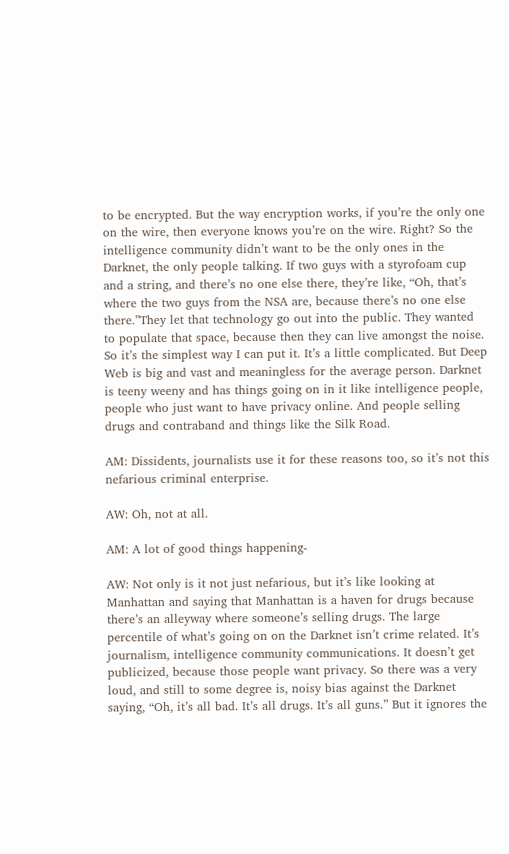to be encrypted. But the way encryption works, if you’re the only one on the wire, then everyone knows you’re on the wire. Right? So the intelligence community didn’t want to be the only ones in the Darknet, the only people talking. If two guys with a styrofoam cup and a string, and there’s no one else there, they’re like, “Oh, that’s where the two guys from the NSA are, because there’s no one else there.”They let that technology go out into the public. They wanted to populate that space, because then they can live amongst the noise. So it’s the simplest way I can put it. It’s a little complicated. But Deep Web is big and vast and meaningless for the average person. Darknet is teeny weeny and has things going on in it like intelligence people, people who just want to have privacy online. And people selling drugs and contraband and things like the Silk Road.

AM: Dissidents, journalists use it for these reasons too, so it’s not this nefarious criminal enterprise.

AW: Oh, not at all.

AM: A lot of good things happening-

AW: Not only is it not just nefarious, but it’s like looking at Manhattan and saying that Manhattan is a haven for drugs because there’s an alleyway where someone’s selling drugs. The large percentile of what’s going on on the Darknet isn’t crime related. It’s journalism, intelligence community communications. It doesn’t get publicized, because those people want privacy. So there was a very loud, and still to some degree is, noisy bias against the Darknet saying, “Oh, it’s all bad. It’s all drugs. It’s all guns.” But it ignores the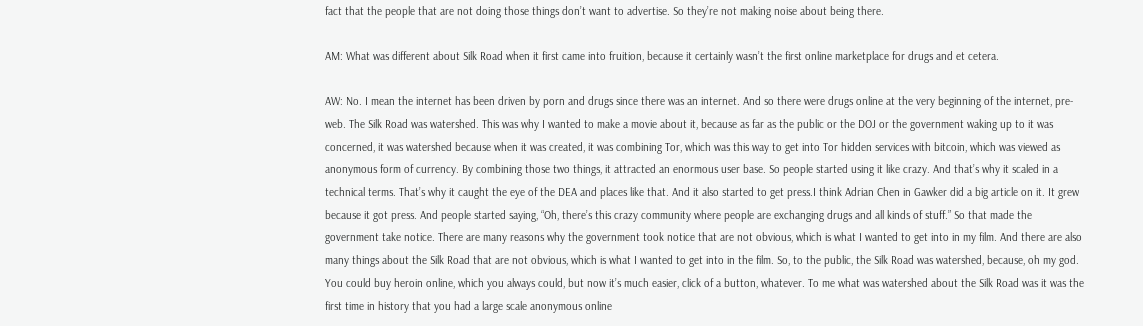fact that the people that are not doing those things don’t want to advertise. So they’re not making noise about being there.

AM: What was different about Silk Road when it first came into fruition, because it certainly wasn’t the first online marketplace for drugs and et cetera.

AW: No. I mean the internet has been driven by porn and drugs since there was an internet. And so there were drugs online at the very beginning of the internet, pre-web. The Silk Road was watershed. This was why I wanted to make a movie about it, because as far as the public or the DOJ or the government waking up to it was concerned, it was watershed because when it was created, it was combining Tor, which was this way to get into Tor hidden services with bitcoin, which was viewed as anonymous form of currency. By combining those two things, it attracted an enormous user base. So people started using it like crazy. And that’s why it scaled in a technical terms. That’s why it caught the eye of the DEA and places like that. And it also started to get press.I think Adrian Chen in Gawker did a big article on it. It grew because it got press. And people started saying, “Oh, there’s this crazy community where people are exchanging drugs and all kinds of stuff.” So that made the government take notice. There are many reasons why the government took notice that are not obvious, which is what I wanted to get into in my film. And there are also many things about the Silk Road that are not obvious, which is what I wanted to get into in the film. So, to the public, the Silk Road was watershed, because, oh my god. You could buy heroin online, which you always could, but now it’s much easier, click of a button, whatever. To me what was watershed about the Silk Road was it was the first time in history that you had a large scale anonymous online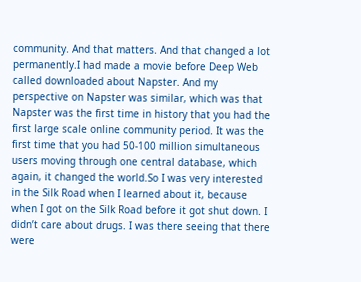community. And that matters. And that changed a lot permanently.I had made a movie before Deep Web called downloaded about Napster. And my perspective on Napster was similar, which was that Napster was the first time in history that you had the first large scale online community period. It was the first time that you had 50-100 million simultaneous users moving through one central database, which again, it changed the world.So I was very interested in the Silk Road when I learned about it, because when I got on the Silk Road before it got shut down. I didn’t care about drugs. I was there seeing that there were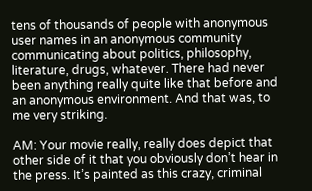tens of thousands of people with anonymous user names in an anonymous community communicating about politics, philosophy, literature, drugs, whatever. There had never been anything really quite like that before and an anonymous environment. And that was, to me very striking.

AM: Your movie really, really does depict that other side of it that you obviously don’t hear in the press. It’s painted as this crazy, criminal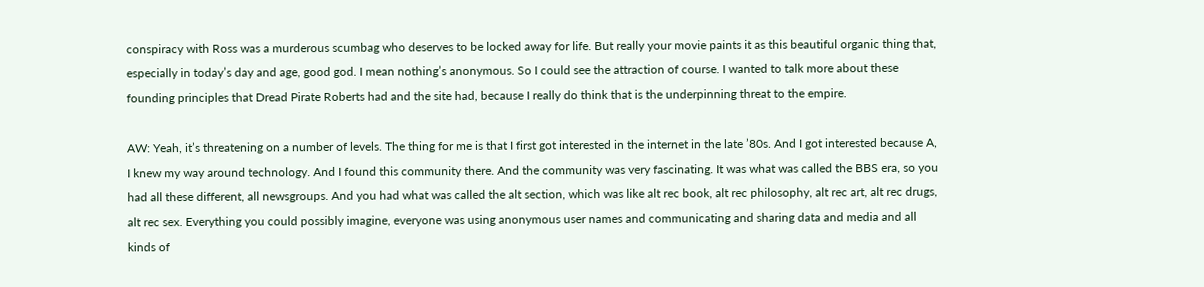conspiracy with Ross was a murderous scumbag who deserves to be locked away for life. But really your movie paints it as this beautiful organic thing that, especially in today’s day and age, good god. I mean nothing’s anonymous. So I could see the attraction of course. I wanted to talk more about these founding principles that Dread Pirate Roberts had and the site had, because I really do think that is the underpinning threat to the empire.

AW: Yeah, it’s threatening on a number of levels. The thing for me is that I first got interested in the internet in the late ’80s. And I got interested because A, I knew my way around technology. And I found this community there. And the community was very fascinating. It was what was called the BBS era, so you had all these different, all newsgroups. And you had what was called the alt section, which was like alt rec book, alt rec philosophy, alt rec art, alt rec drugs, alt rec sex. Everything you could possibly imagine, everyone was using anonymous user names and communicating and sharing data and media and all kinds of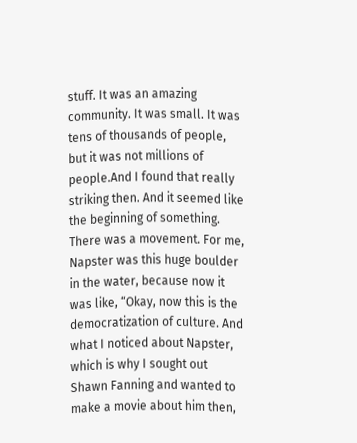stuff. It was an amazing community. It was small. It was tens of thousands of people, but it was not millions of people.And I found that really striking then. And it seemed like the beginning of something. There was a movement. For me, Napster was this huge boulder in the water, because now it was like, “Okay, now this is the democratization of culture. And what I noticed about Napster, which is why I sought out Shawn Fanning and wanted to make a movie about him then,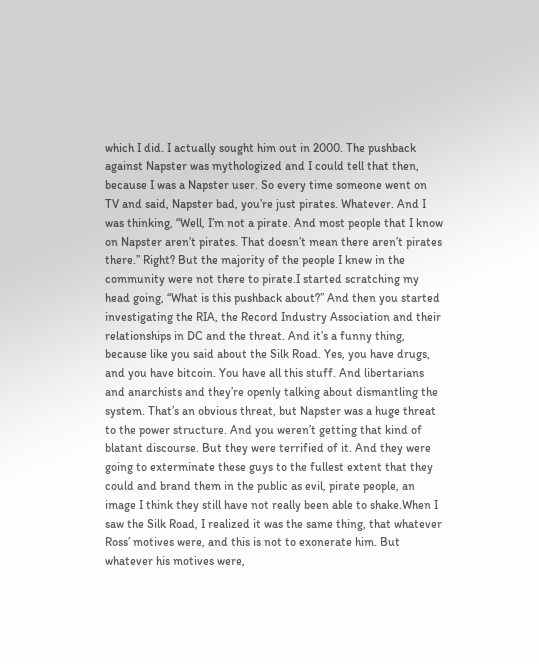which I did. I actually sought him out in 2000. The pushback against Napster was mythologized and I could tell that then, because I was a Napster user. So every time someone went on TV and said, Napster bad, you’re just pirates. Whatever. And I was thinking, “Well, I’m not a pirate. And most people that I know on Napster aren’t pirates. That doesn’t mean there aren’t pirates there.” Right? But the majority of the people I knew in the community were not there to pirate.I started scratching my head going, “What is this pushback about?” And then you started investigating the RIA, the Record Industry Association and their relationships in DC and the threat. And it’s a funny thing, because like you said about the Silk Road. Yes, you have drugs, and you have bitcoin. You have all this stuff. And libertarians and anarchists and they’re openly talking about dismantling the system. That’s an obvious threat, but Napster was a huge threat to the power structure. And you weren’t getting that kind of blatant discourse. But they were terrified of it. And they were going to exterminate these guys to the fullest extent that they could and brand them in the public as evil, pirate people, an image I think they still have not really been able to shake.When I saw the Silk Road, I realized it was the same thing, that whatever Ross’ motives were, and this is not to exonerate him. But whatever his motives were,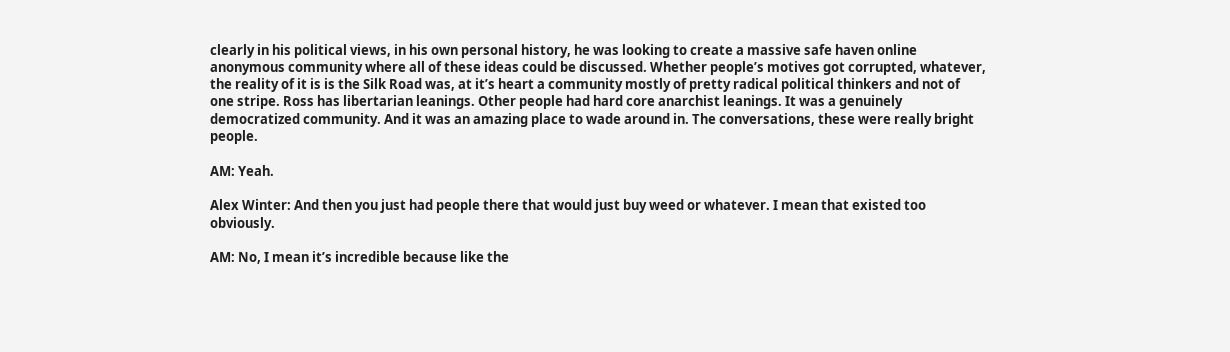clearly in his political views, in his own personal history, he was looking to create a massive safe haven online anonymous community where all of these ideas could be discussed. Whether people’s motives got corrupted, whatever, the reality of it is is the Silk Road was, at it’s heart a community mostly of pretty radical political thinkers and not of one stripe. Ross has libertarian leanings. Other people had hard core anarchist leanings. It was a genuinely democratized community. And it was an amazing place to wade around in. The conversations, these were really bright people.

AM: Yeah.

Alex Winter: And then you just had people there that would just buy weed or whatever. I mean that existed too obviously.

AM: No, I mean it’s incredible because like the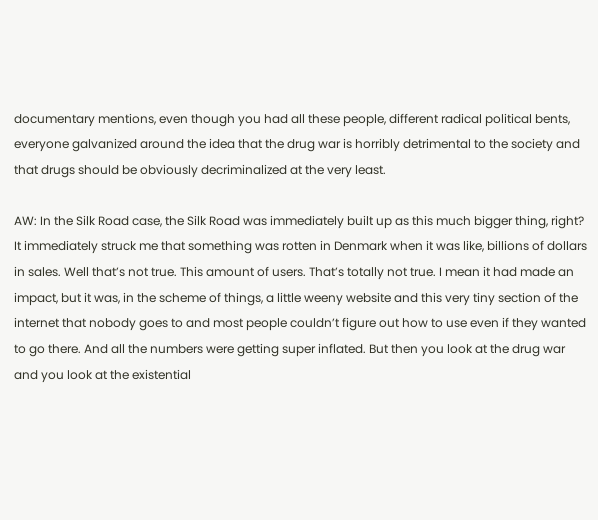documentary mentions, even though you had all these people, different radical political bents, everyone galvanized around the idea that the drug war is horribly detrimental to the society and that drugs should be obviously decriminalized at the very least.

AW: In the Silk Road case, the Silk Road was immediately built up as this much bigger thing, right? It immediately struck me that something was rotten in Denmark when it was like, billions of dollars in sales. Well that’s not true. This amount of users. That’s totally not true. I mean it had made an impact, but it was, in the scheme of things, a little weeny website and this very tiny section of the internet that nobody goes to and most people couldn’t figure out how to use even if they wanted to go there. And all the numbers were getting super inflated. But then you look at the drug war and you look at the existential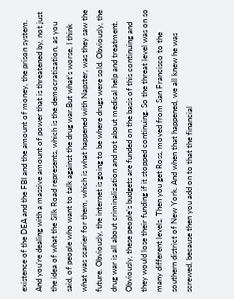existence of the DEA and the FBI and the amount of money, the prison system. And you’re dealing with a massive amount of power that is threatened by, not just the idea of what the Silk Road represents, which is the democratization, as you said, of people who want to talk against the drug war.But what’s worse, I think what was scarier for them, which is what happened with Napster, was they saw the future. Obviously, the internet is going to be where drugs were sold. Obviously, the drug war is all about criminalization and not about medical help and treatment. Obviously, these people’s budgets are funded on the basis of this continuing and they would lose their funding if it stopped continuing. So the threat level was on so many different levels. Then you get Ross, moved from San Francisco to the southern district of New York. And when that happened, we all knew he was screwed, because then you add on to that the financial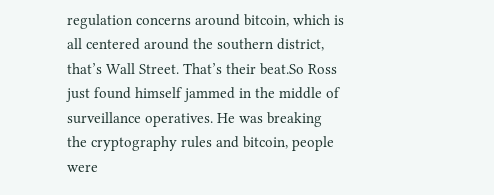regulation concerns around bitcoin, which is all centered around the southern district, that’s Wall Street. That’s their beat.So Ross just found himself jammed in the middle of surveillance operatives. He was breaking the cryptography rules and bitcoin, people were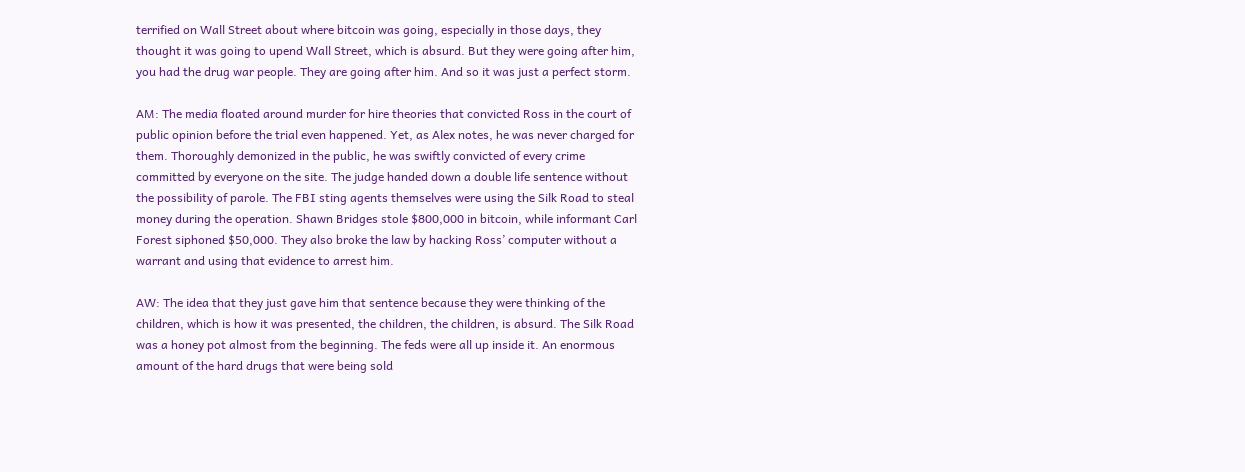terrified on Wall Street about where bitcoin was going, especially in those days, they thought it was going to upend Wall Street, which is absurd. But they were going after him, you had the drug war people. They are going after him. And so it was just a perfect storm.

AM: The media floated around murder for hire theories that convicted Ross in the court of public opinion before the trial even happened. Yet, as Alex notes, he was never charged for them. Thoroughly demonized in the public, he was swiftly convicted of every crime committed by everyone on the site. The judge handed down a double life sentence without the possibility of parole. The FBI sting agents themselves were using the Silk Road to steal money during the operation. Shawn Bridges stole $800,000 in bitcoin, while informant Carl Forest siphoned $50,000. They also broke the law by hacking Ross’ computer without a warrant and using that evidence to arrest him.

AW: The idea that they just gave him that sentence because they were thinking of the children, which is how it was presented, the children, the children, is absurd. The Silk Road was a honey pot almost from the beginning. The feds were all up inside it. An enormous amount of the hard drugs that were being sold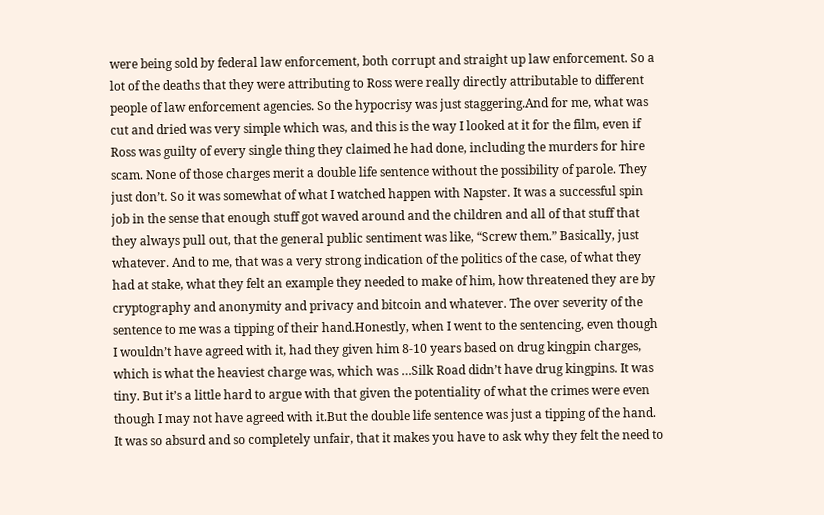were being sold by federal law enforcement, both corrupt and straight up law enforcement. So a lot of the deaths that they were attributing to Ross were really directly attributable to different people of law enforcement agencies. So the hypocrisy was just staggering.And for me, what was cut and dried was very simple which was, and this is the way I looked at it for the film, even if Ross was guilty of every single thing they claimed he had done, including the murders for hire scam. None of those charges merit a double life sentence without the possibility of parole. They just don’t. So it was somewhat of what I watched happen with Napster. It was a successful spin job in the sense that enough stuff got waved around and the children and all of that stuff that they always pull out, that the general public sentiment was like, “Screw them.” Basically, just whatever. And to me, that was a very strong indication of the politics of the case, of what they had at stake, what they felt an example they needed to make of him, how threatened they are by cryptography and anonymity and privacy and bitcoin and whatever. The over severity of the sentence to me was a tipping of their hand.Honestly, when I went to the sentencing, even though I wouldn’t have agreed with it, had they given him 8-10 years based on drug kingpin charges, which is what the heaviest charge was, which was …Silk Road didn’t have drug kingpins. It was tiny. But it’s a little hard to argue with that given the potentiality of what the crimes were even though I may not have agreed with it.But the double life sentence was just a tipping of the hand. It was so absurd and so completely unfair, that it makes you have to ask why they felt the need to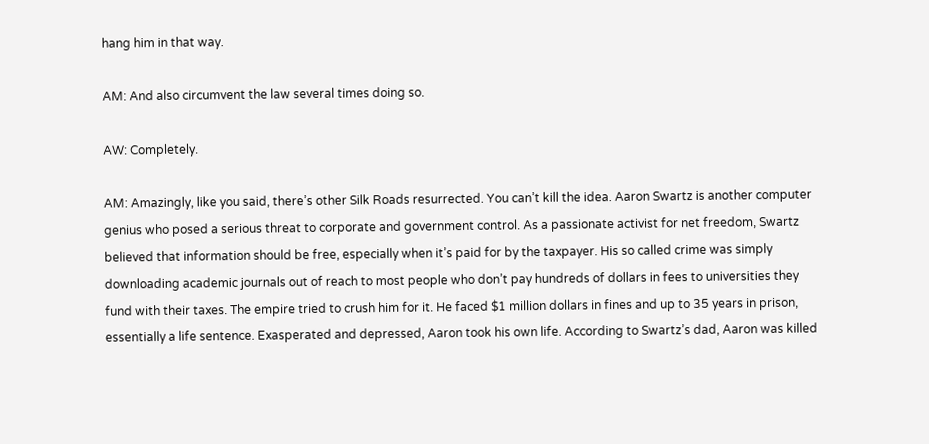hang him in that way.

AM: And also circumvent the law several times doing so.

AW: Completely.

AM: Amazingly, like you said, there’s other Silk Roads resurrected. You can’t kill the idea. Aaron Swartz is another computer genius who posed a serious threat to corporate and government control. As a passionate activist for net freedom, Swartz believed that information should be free, especially when it’s paid for by the taxpayer. His so called crime was simply downloading academic journals out of reach to most people who don’t pay hundreds of dollars in fees to universities they fund with their taxes. The empire tried to crush him for it. He faced $1 million dollars in fines and up to 35 years in prison, essentially a life sentence. Exasperated and depressed, Aaron took his own life. According to Swartz’s dad, Aaron was killed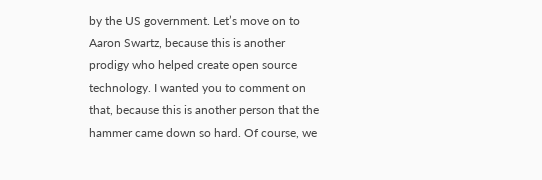by the US government. Let’s move on to Aaron Swartz, because this is another prodigy who helped create open source technology. I wanted you to comment on that, because this is another person that the hammer came down so hard. Of course, we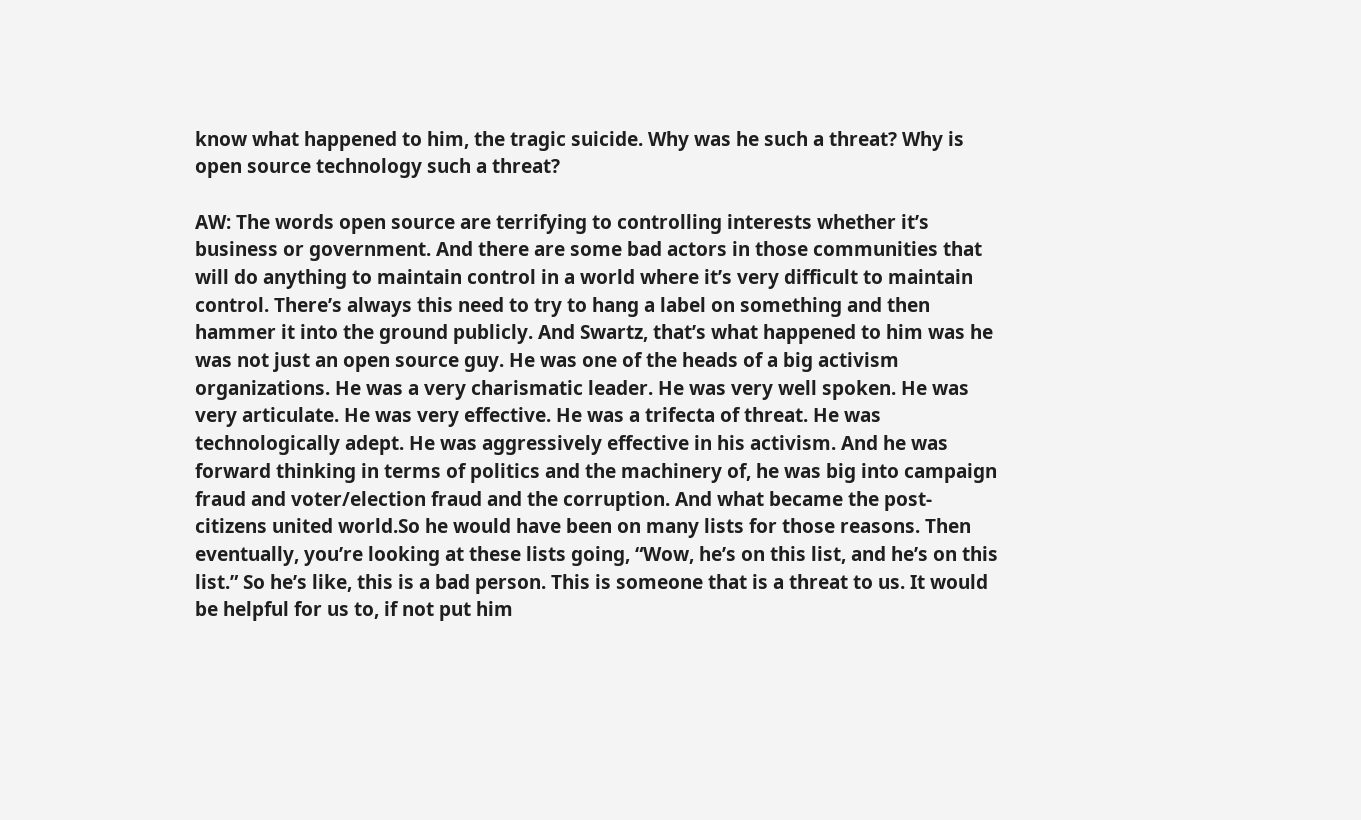know what happened to him, the tragic suicide. Why was he such a threat? Why is open source technology such a threat?

AW: The words open source are terrifying to controlling interests whether it’s business or government. And there are some bad actors in those communities that will do anything to maintain control in a world where it’s very difficult to maintain control. There’s always this need to try to hang a label on something and then hammer it into the ground publicly. And Swartz, that’s what happened to him was he was not just an open source guy. He was one of the heads of a big activism organizations. He was a very charismatic leader. He was very well spoken. He was very articulate. He was very effective. He was a trifecta of threat. He was technologically adept. He was aggressively effective in his activism. And he was forward thinking in terms of politics and the machinery of, he was big into campaign fraud and voter/election fraud and the corruption. And what became the post-citizens united world.So he would have been on many lists for those reasons. Then eventually, you’re looking at these lists going, “Wow, he’s on this list, and he’s on this list.” So he’s like, this is a bad person. This is someone that is a threat to us. It would be helpful for us to, if not put him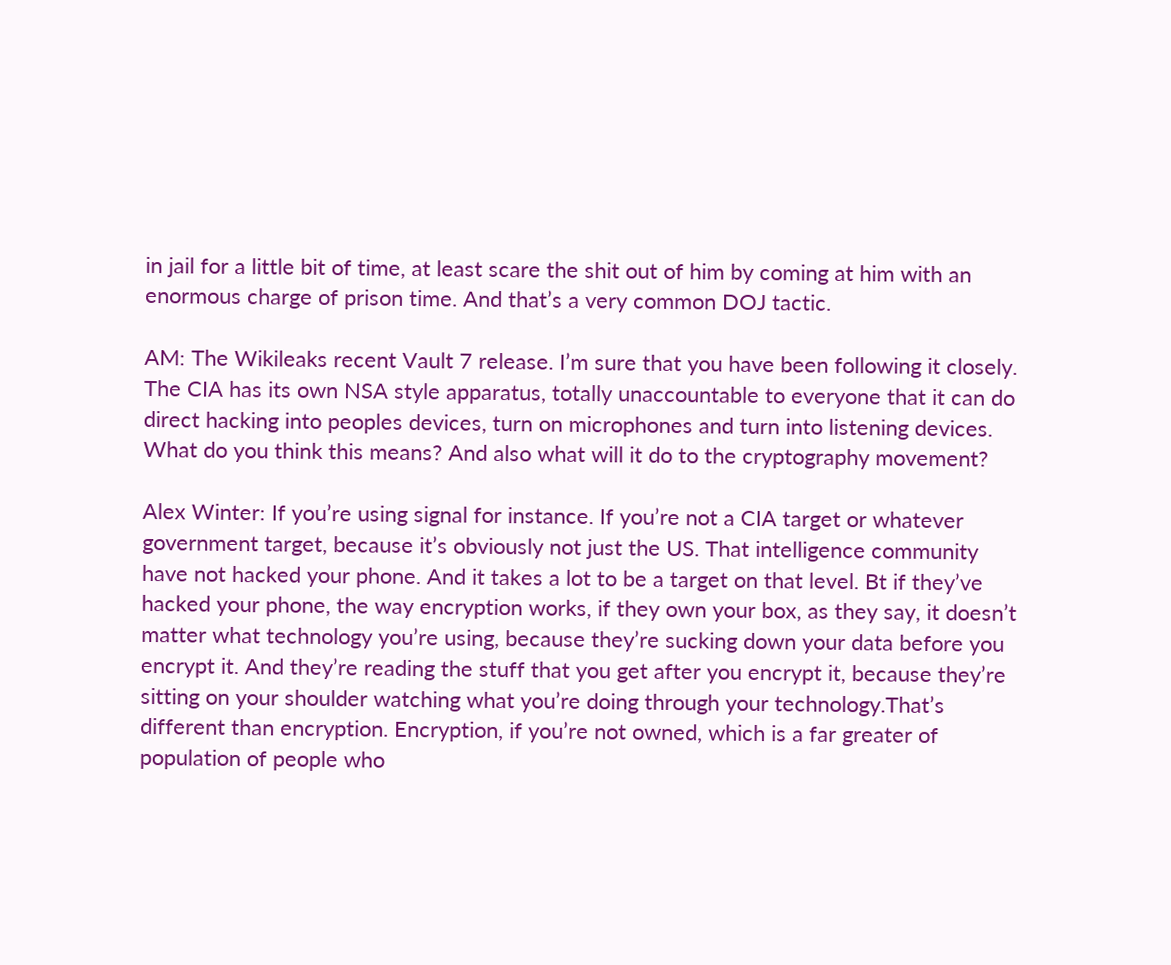in jail for a little bit of time, at least scare the shit out of him by coming at him with an enormous charge of prison time. And that’s a very common DOJ tactic.

AM: The Wikileaks recent Vault 7 release. I’m sure that you have been following it closely. The CIA has its own NSA style apparatus, totally unaccountable to everyone that it can do direct hacking into peoples devices, turn on microphones and turn into listening devices. What do you think this means? And also what will it do to the cryptography movement?

Alex Winter: If you’re using signal for instance. If you’re not a CIA target or whatever government target, because it’s obviously not just the US. That intelligence community have not hacked your phone. And it takes a lot to be a target on that level. Bt if they’ve hacked your phone, the way encryption works, if they own your box, as they say, it doesn’t matter what technology you’re using, because they’re sucking down your data before you encrypt it. And they’re reading the stuff that you get after you encrypt it, because they’re sitting on your shoulder watching what you’re doing through your technology.That’s different than encryption. Encryption, if you’re not owned, which is a far greater of population of people who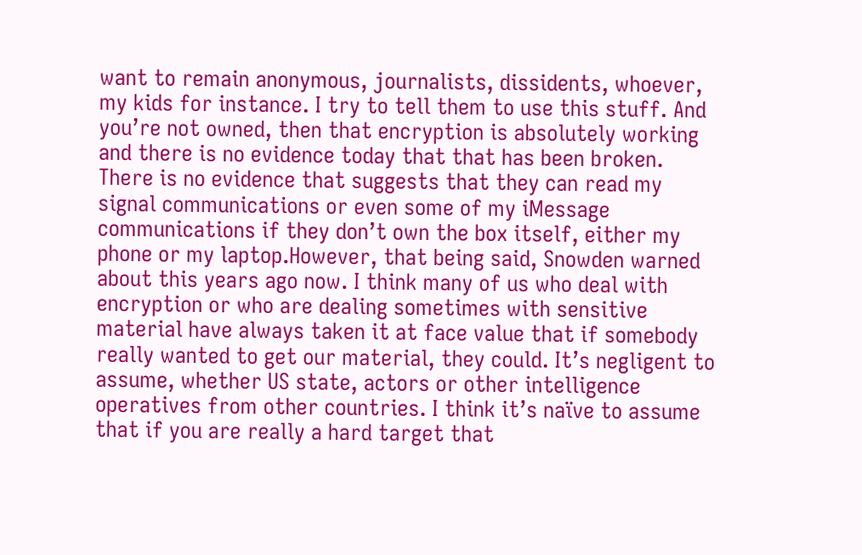want to remain anonymous, journalists, dissidents, whoever, my kids for instance. I try to tell them to use this stuff. And you’re not owned, then that encryption is absolutely working and there is no evidence today that that has been broken. There is no evidence that suggests that they can read my signal communications or even some of my iMessage communications if they don’t own the box itself, either my phone or my laptop.However, that being said, Snowden warned about this years ago now. I think many of us who deal with encryption or who are dealing sometimes with sensitive material have always taken it at face value that if somebody really wanted to get our material, they could. It’s negligent to assume, whether US state, actors or other intelligence operatives from other countries. I think it’s naïve to assume that if you are really a hard target that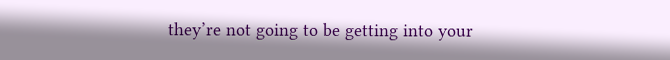they’re not going to be getting into your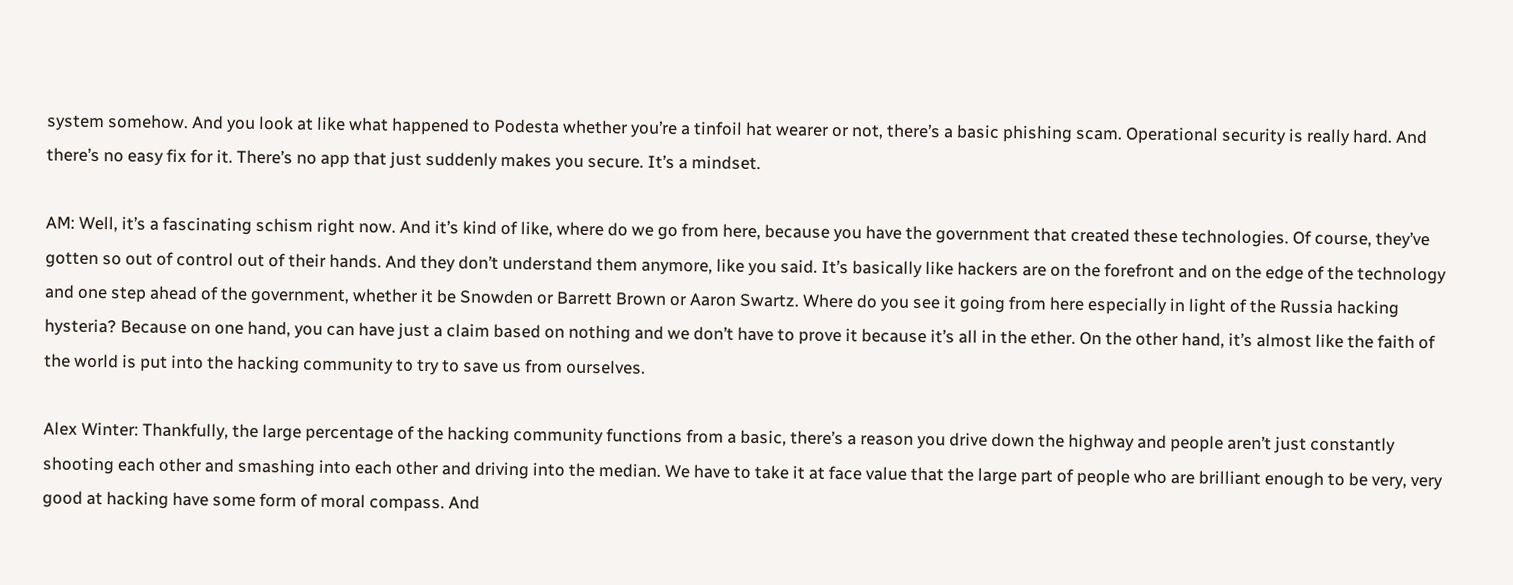system somehow. And you look at like what happened to Podesta whether you’re a tinfoil hat wearer or not, there’s a basic phishing scam. Operational security is really hard. And there’s no easy fix for it. There’s no app that just suddenly makes you secure. It’s a mindset.

AM: Well, it’s a fascinating schism right now. And it’s kind of like, where do we go from here, because you have the government that created these technologies. Of course, they’ve gotten so out of control out of their hands. And they don’t understand them anymore, like you said. It’s basically like hackers are on the forefront and on the edge of the technology and one step ahead of the government, whether it be Snowden or Barrett Brown or Aaron Swartz. Where do you see it going from here especially in light of the Russia hacking hysteria? Because on one hand, you can have just a claim based on nothing and we don’t have to prove it because it’s all in the ether. On the other hand, it’s almost like the faith of the world is put into the hacking community to try to save us from ourselves.

Alex Winter: Thankfully, the large percentage of the hacking community functions from a basic, there’s a reason you drive down the highway and people aren’t just constantly shooting each other and smashing into each other and driving into the median. We have to take it at face value that the large part of people who are brilliant enough to be very, very good at hacking have some form of moral compass. And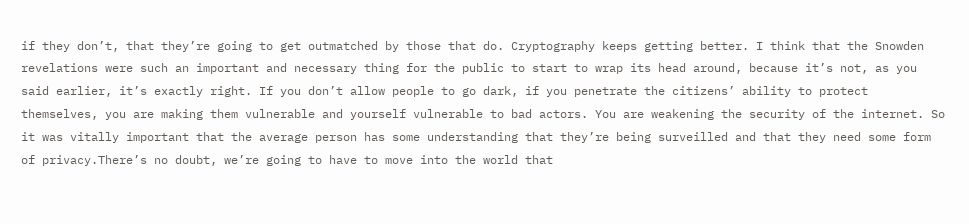if they don’t, that they’re going to get outmatched by those that do. Cryptography keeps getting better. I think that the Snowden revelations were such an important and necessary thing for the public to start to wrap its head around, because it’s not, as you said earlier, it’s exactly right. If you don’t allow people to go dark, if you penetrate the citizens’ ability to protect themselves, you are making them vulnerable and yourself vulnerable to bad actors. You are weakening the security of the internet. So it was vitally important that the average person has some understanding that they’re being surveilled and that they need some form of privacy.There’s no doubt, we’re going to have to move into the world that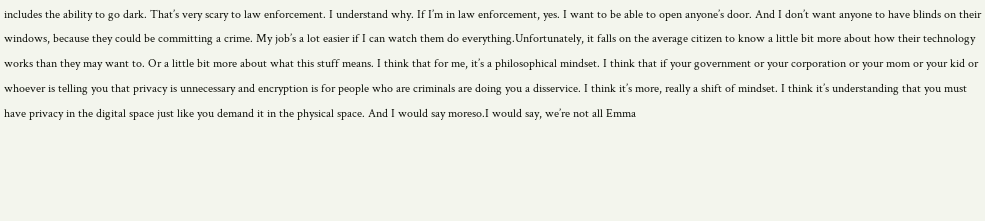includes the ability to go dark. That’s very scary to law enforcement. I understand why. If I’m in law enforcement, yes. I want to be able to open anyone’s door. And I don’t want anyone to have blinds on their windows, because they could be committing a crime. My job’s a lot easier if I can watch them do everything.Unfortunately, it falls on the average citizen to know a little bit more about how their technology works than they may want to. Or a little bit more about what this stuff means. I think that for me, it’s a philosophical mindset. I think that if your government or your corporation or your mom or your kid or whoever is telling you that privacy is unnecessary and encryption is for people who are criminals are doing you a disservice. I think it’s more, really a shift of mindset. I think it’s understanding that you must have privacy in the digital space just like you demand it in the physical space. And I would say moreso.I would say, we’re not all Emma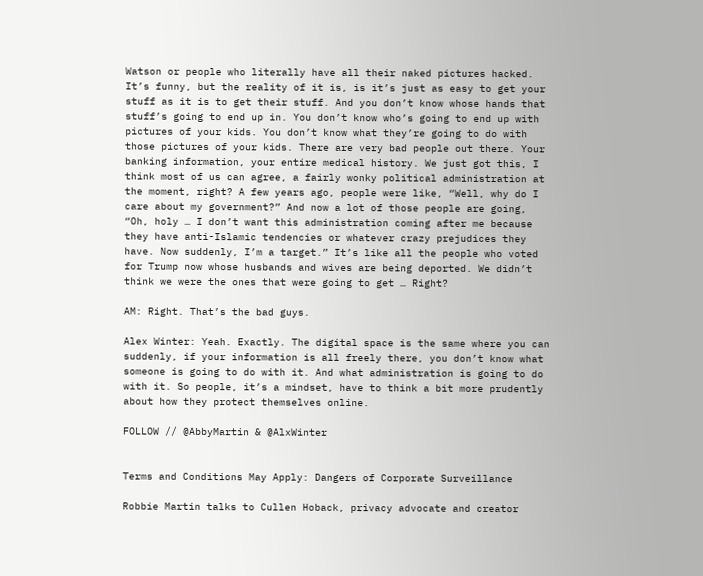Watson or people who literally have all their naked pictures hacked. It’s funny, but the reality of it is, is it’s just as easy to get your stuff as it is to get their stuff. And you don’t know whose hands that stuff’s going to end up in. You don’t know who’s going to end up with pictures of your kids. You don’t know what they’re going to do with those pictures of your kids. There are very bad people out there. Your banking information, your entire medical history. We just got this, I think most of us can agree, a fairly wonky political administration at the moment, right? A few years ago, people were like, “Well, why do I care about my government?” And now a lot of those people are going, “Oh, holy … I don’t want this administration coming after me because they have anti-Islamic tendencies or whatever crazy prejudices they have. Now suddenly, I’m a target.” It’s like all the people who voted for Trump now whose husbands and wives are being deported. We didn’t think we were the ones that were going to get … Right?

AM: Right. That’s the bad guys.

Alex Winter: Yeah. Exactly. The digital space is the same where you can suddenly, if your information is all freely there, you don’t know what someone is going to do with it. And what administration is going to do with it. So people, it’s a mindset, have to think a bit more prudently about how they protect themselves online.

FOLLOW // @AbbyMartin & @AlxWinter


Terms and Conditions May Apply: Dangers of Corporate Surveillance

Robbie Martin talks to Cullen Hoback, privacy advocate and creator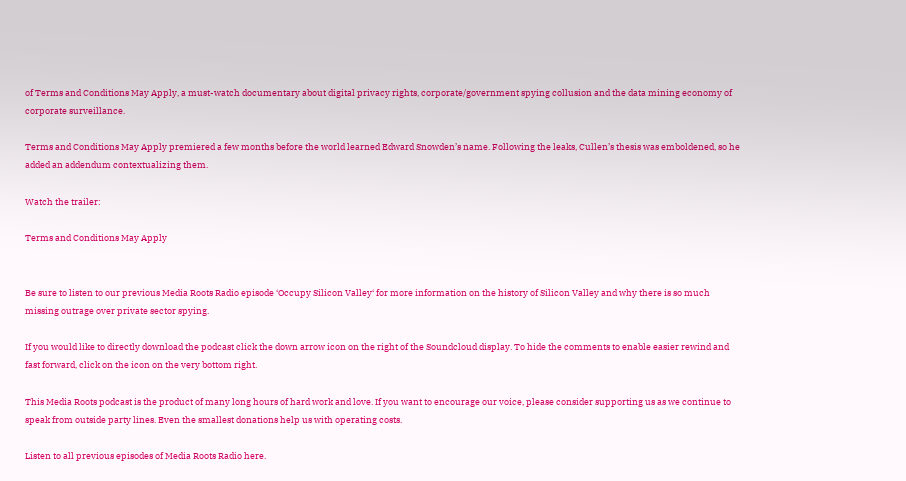of Terms and Conditions May Apply, a must-watch documentary about digital privacy rights, corporate/government spying collusion and the data mining economy of corporate surveillance.

Terms and Conditions May Apply premiered a few months before the world learned Edward Snowden’s name. Following the leaks, Cullen’s thesis was emboldened, so he added an addendum contextualizing them.

Watch the trailer:

Terms and Conditions May Apply


Be sure to listen to our previous Media Roots Radio episode ‘Occupy Silicon Valley‘ for more information on the history of Silicon Valley and why there is so much missing outrage over private sector spying.

If you would like to directly download the podcast click the down arrow icon on the right of the Soundcloud display. To hide the comments to enable easier rewind and fast forward, click on the icon on the very bottom right.

This Media Roots podcast is the product of many long hours of hard work and love. If you want to encourage our voice, please consider supporting us as we continue to speak from outside party lines. Even the smallest donations help us with operating costs.

Listen to all previous episodes of Media Roots Radio here.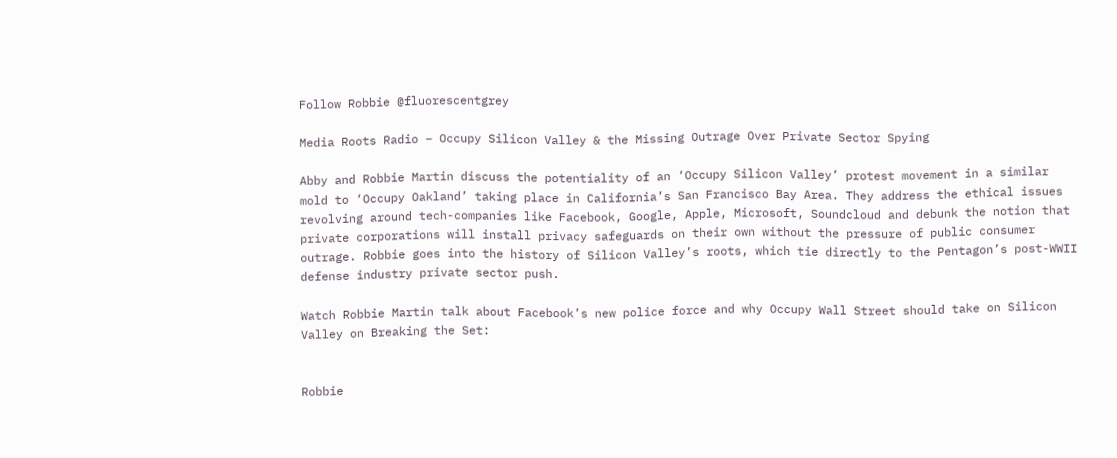Follow Robbie @fluorescentgrey

Media Roots Radio – Occupy Silicon Valley & the Missing Outrage Over Private Sector Spying

Abby and Robbie Martin discuss the potentiality of an ‘Occupy Silicon Valley’ protest movement in a similar mold to ‘Occupy Oakland’ taking place in California’s San Francisco Bay Area. They address the ethical issues revolving around tech-companies like Facebook, Google, Apple, Microsoft, Soundcloud and debunk the notion that private corporations will install privacy safeguards on their own without the pressure of public consumer outrage. Robbie goes into the history of Silicon Valley’s roots, which tie directly to the Pentagon’s post-WWII defense industry private sector push.

Watch Robbie Martin talk about Facebook’s new police force and why Occupy Wall Street should take on Silicon Valley on Breaking the Set:


Robbie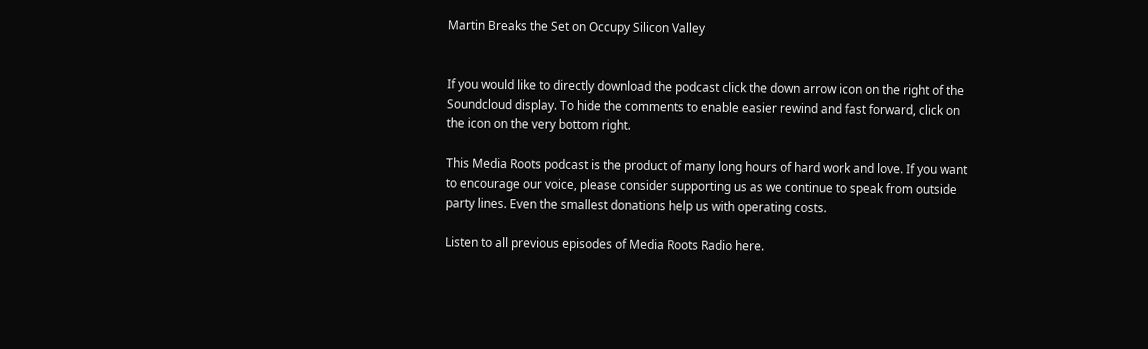Martin Breaks the Set on Occupy Silicon Valley


If you would like to directly download the podcast click the down arrow icon on the right of the Soundcloud display. To hide the comments to enable easier rewind and fast forward, click on the icon on the very bottom right.

This Media Roots podcast is the product of many long hours of hard work and love. If you want to encourage our voice, please consider supporting us as we continue to speak from outside party lines. Even the smallest donations help us with operating costs.

Listen to all previous episodes of Media Roots Radio here.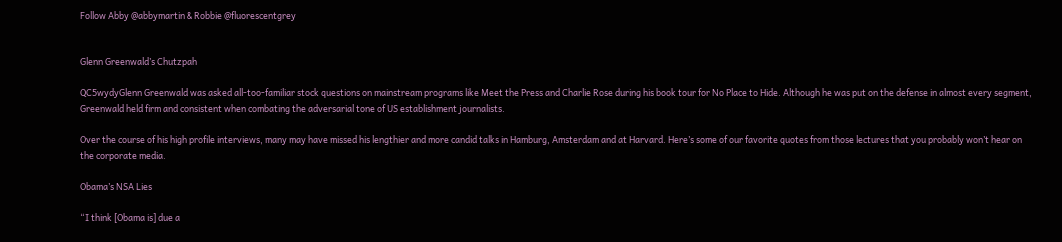Follow Abby @abbymartin & Robbie @fluorescentgrey


Glenn Greenwald’s Chutzpah

QC5wydyGlenn Greenwald was asked all-too-familiar stock questions on mainstream programs like Meet the Press and Charlie Rose during his book tour for No Place to Hide. Although he was put on the defense in almost every segment, Greenwald held firm and consistent when combating the adversarial tone of US establishment journalists.

Over the course of his high profile interviews, many may have missed his lengthier and more candid talks in Hamburg, Amsterdam and at Harvard. Here’s some of our favorite quotes from those lectures that you probably won’t hear on the corporate media.

Obama’s NSA Lies

“I think [Obama is] due a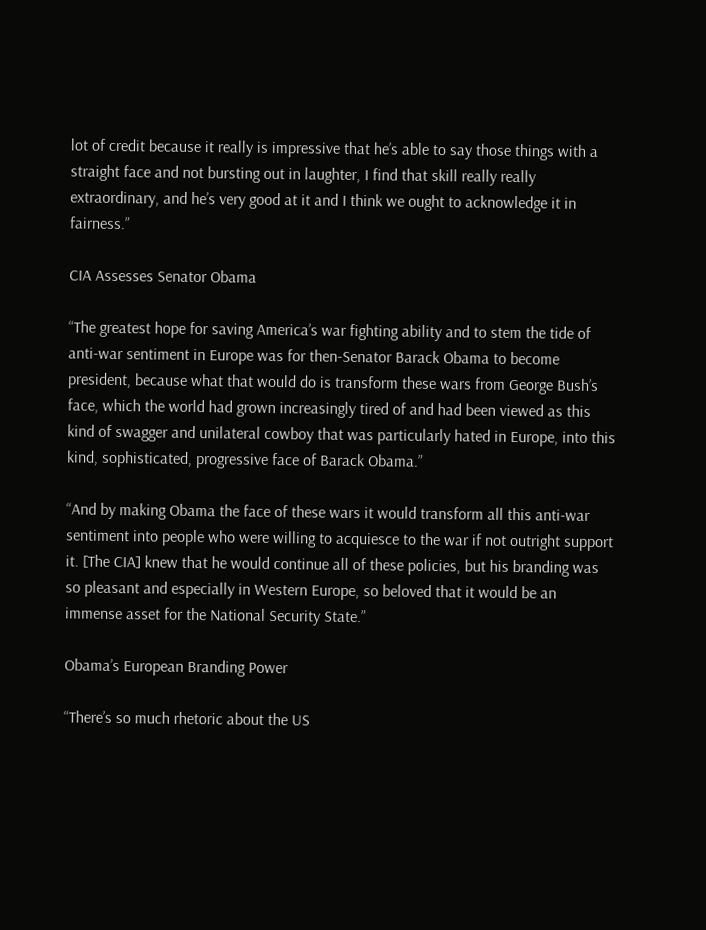lot of credit because it really is impressive that he’s able to say those things with a straight face and not bursting out in laughter, I find that skill really really extraordinary, and he’s very good at it and I think we ought to acknowledge it in fairness.”

CIA Assesses Senator Obama

“The greatest hope for saving America’s war fighting ability and to stem the tide of anti-war sentiment in Europe was for then-Senator Barack Obama to become president, because what that would do is transform these wars from George Bush’s face, which the world had grown increasingly tired of and had been viewed as this kind of swagger and unilateral cowboy that was particularly hated in Europe, into this kind, sophisticated, progressive face of Barack Obama.”

“And by making Obama the face of these wars it would transform all this anti-war sentiment into people who were willing to acquiesce to the war if not outright support it. [The CIA] knew that he would continue all of these policies, but his branding was so pleasant and especially in Western Europe, so beloved that it would be an immense asset for the National Security State.”

Obama’s European Branding Power

“There’s so much rhetoric about the US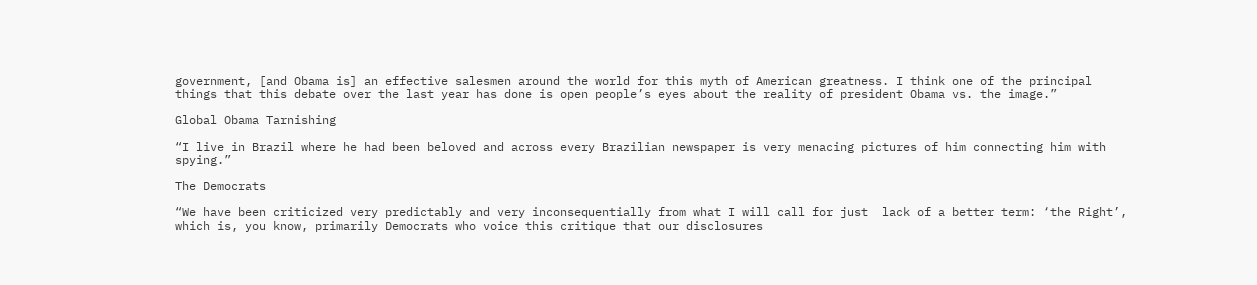government, [and Obama is] an effective salesmen around the world for this myth of American greatness. I think one of the principal things that this debate over the last year has done is open people’s eyes about the reality of president Obama vs. the image.”

Global Obama Tarnishing

“I live in Brazil where he had been beloved and across every Brazilian newspaper is very menacing pictures of him connecting him with spying.”

The Democrats

“We have been criticized very predictably and very inconsequentially from what I will call for just  lack of a better term: ‘the Right’, which is, you know, primarily Democrats who voice this critique that our disclosures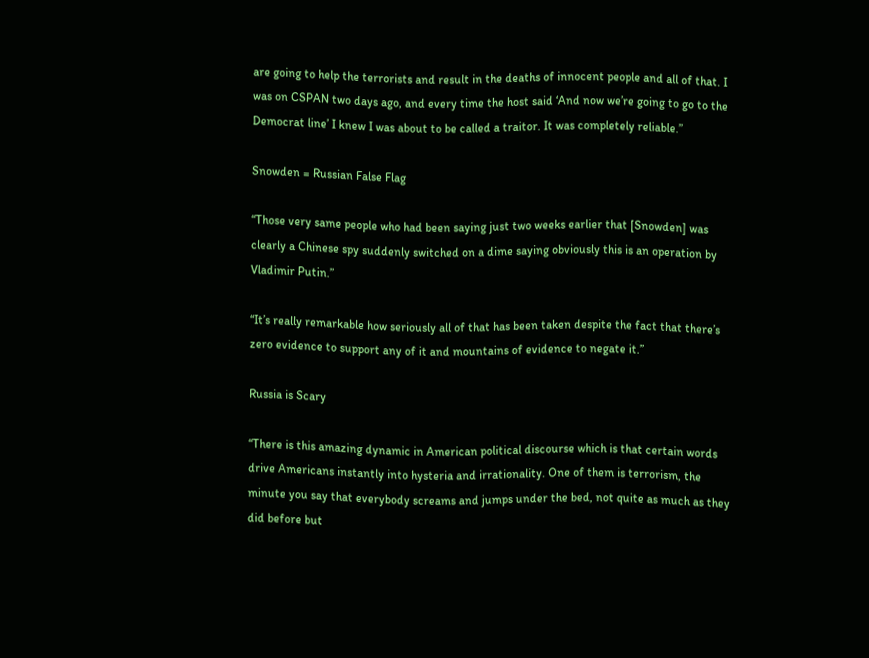are going to help the terrorists and result in the deaths of innocent people and all of that. I was on CSPAN two days ago, and every time the host said ‘And now we’re going to go to the Democrat line’ I knew I was about to be called a traitor. It was completely reliable.”

Snowden = Russian False Flag

“Those very same people who had been saying just two weeks earlier that [Snowden] was clearly a Chinese spy suddenly switched on a dime saying obviously this is an operation by Vladimir Putin.”

“It’s really remarkable how seriously all of that has been taken despite the fact that there’s zero evidence to support any of it and mountains of evidence to negate it.”

Russia is Scary

“There is this amazing dynamic in American political discourse which is that certain words drive Americans instantly into hysteria and irrationality. One of them is terrorism, the minute you say that everybody screams and jumps under the bed, not quite as much as they did before but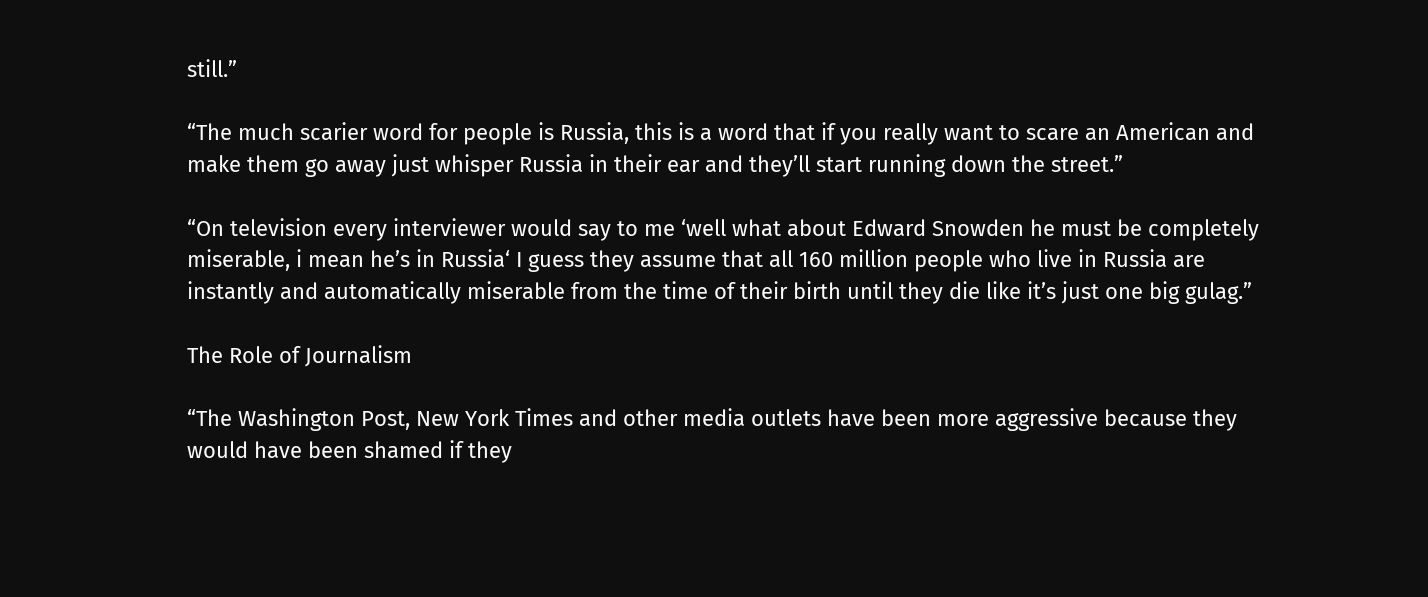still.”

“The much scarier word for people is Russia, this is a word that if you really want to scare an American and make them go away just whisper Russia in their ear and they’ll start running down the street.”

“On television every interviewer would say to me ‘well what about Edward Snowden he must be completely miserable, i mean he’s in Russia‘ I guess they assume that all 160 million people who live in Russia are instantly and automatically miserable from the time of their birth until they die like it’s just one big gulag.”

The Role of Journalism

“The Washington Post, New York Times and other media outlets have been more aggressive because they would have been shamed if they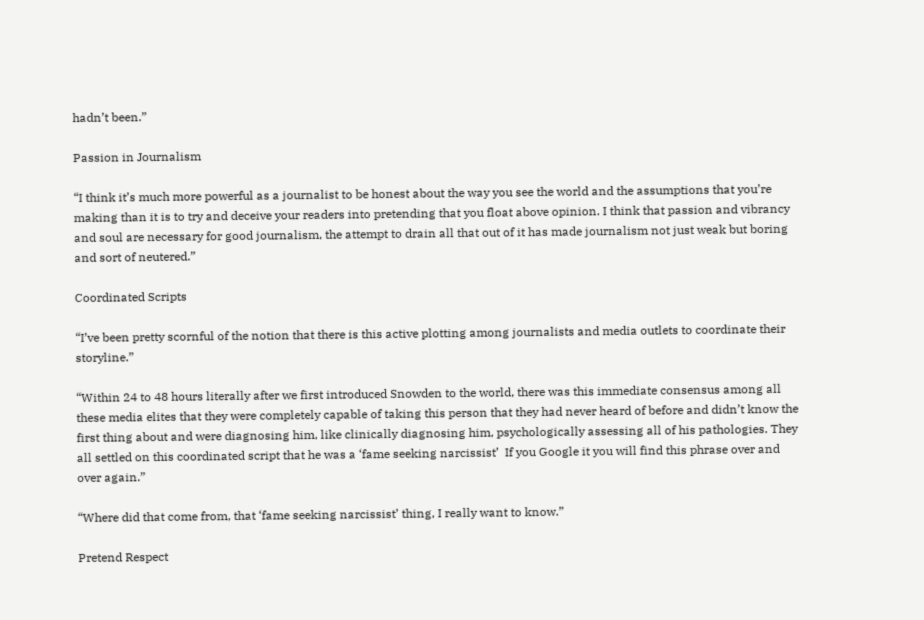hadn’t been.”

Passion in Journalism

“I think it’s much more powerful as a journalist to be honest about the way you see the world and the assumptions that you’re making than it is to try and deceive your readers into pretending that you float above opinion. I think that passion and vibrancy and soul are necessary for good journalism, the attempt to drain all that out of it has made journalism not just weak but boring and sort of neutered.”

Coordinated Scripts

“I’ve been pretty scornful of the notion that there is this active plotting among journalists and media outlets to coordinate their storyline.”

“Within 24 to 48 hours literally after we first introduced Snowden to the world, there was this immediate consensus among all these media elites that they were completely capable of taking this person that they had never heard of before and didn’t know the first thing about and were diagnosing him, like clinically diagnosing him, psychologically assessing all of his pathologies. They all settled on this coordinated script that he was a ‘fame seeking narcissist’  If you Google it you will find this phrase over and over again.”

“Where did that come from, that ‘fame seeking narcissist’ thing, I really want to know.”

Pretend Respect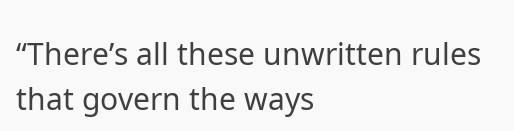“There’s all these unwritten rules that govern the ways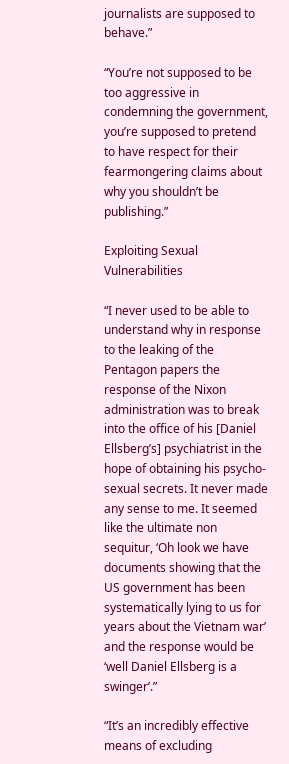journalists are supposed to behave.”

“You’re not supposed to be too aggressive in condemning the government, you’re supposed to pretend to have respect for their fearmongering claims about why you shouldn’t be publishing.”

Exploiting Sexual Vulnerabilities

“I never used to be able to understand why in response to the leaking of the Pentagon papers the response of the Nixon administration was to break into the office of his [Daniel Ellsberg’s] psychiatrist in the hope of obtaining his psycho-sexual secrets. It never made any sense to me. It seemed like the ultimate non sequitur, ‘Oh look we have documents showing that the US government has been systematically lying to us for years about the Vietnam war’ and the response would be ‘well Daniel Ellsberg is a swinger’.”

“It’s an incredibly effective means of excluding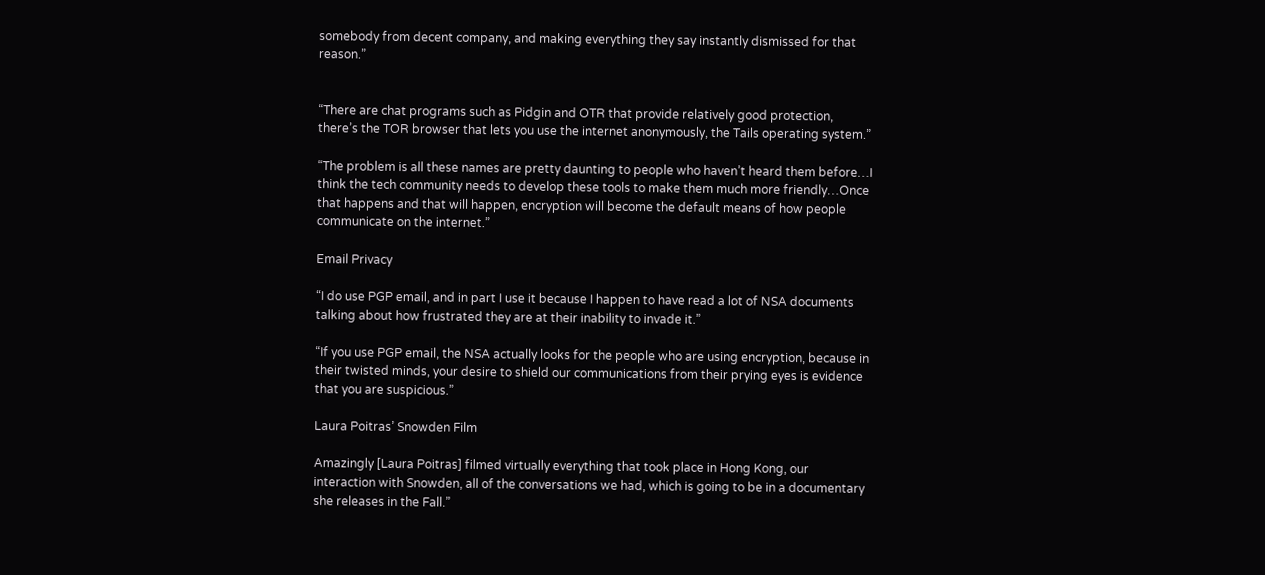somebody from decent company, and making everything they say instantly dismissed for that reason.”


“There are chat programs such as Pidgin and OTR that provide relatively good protection, there’s the TOR browser that lets you use the internet anonymously, the Tails operating system.”

“The problem is all these names are pretty daunting to people who haven’t heard them before…I think the tech community needs to develop these tools to make them much more friendly…Once that happens and that will happen, encryption will become the default means of how people communicate on the internet.”

Email Privacy

“I do use PGP email, and in part I use it because I happen to have read a lot of NSA documents talking about how frustrated they are at their inability to invade it.”

“If you use PGP email, the NSA actually looks for the people who are using encryption, because in their twisted minds, your desire to shield our communications from their prying eyes is evidence that you are suspicious.”

Laura Poitras’ Snowden Film

Amazingly [Laura Poitras] filmed virtually everything that took place in Hong Kong, our interaction with Snowden, all of the conversations we had, which is going to be in a documentary she releases in the Fall.”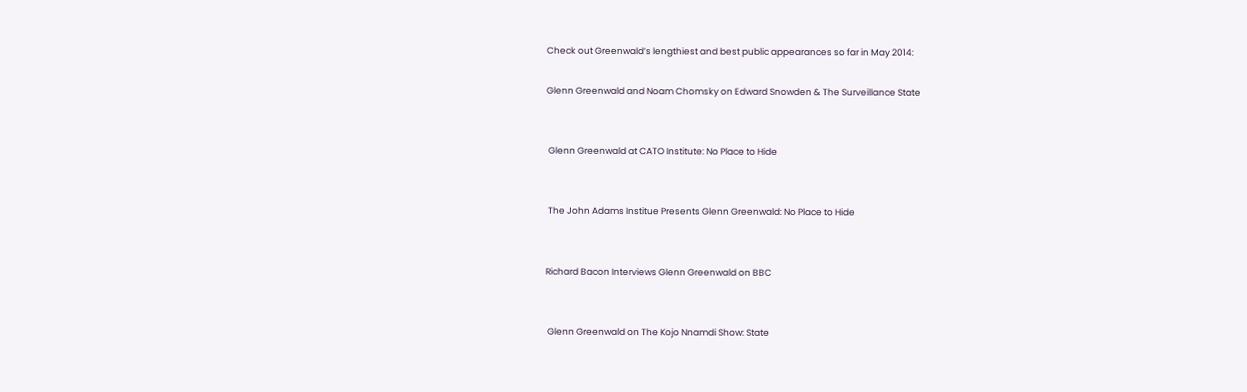Check out Greenwald’s lengthiest and best public appearances so far in May 2014:

Glenn Greenwald and Noam Chomsky on Edward Snowden & The Surveillance State


 Glenn Greenwald at CATO Institute: No Place to Hide


 The John Adams Institue Presents Glenn Greenwald: No Place to Hide


Richard Bacon Interviews Glenn Greenwald on BBC


 Glenn Greenwald on The Kojo Nnamdi Show: State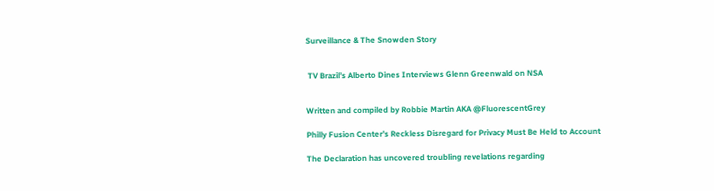Surveillance & The Snowden Story


 TV Brazil’s Alberto Dines Interviews Glenn Greenwald on NSA


Written and compiled by Robbie Martin AKA @FluorescentGrey

Philly Fusion Center’s Reckless Disregard for Privacy Must Be Held to Account

The Declaration has uncovered troubling revelations regarding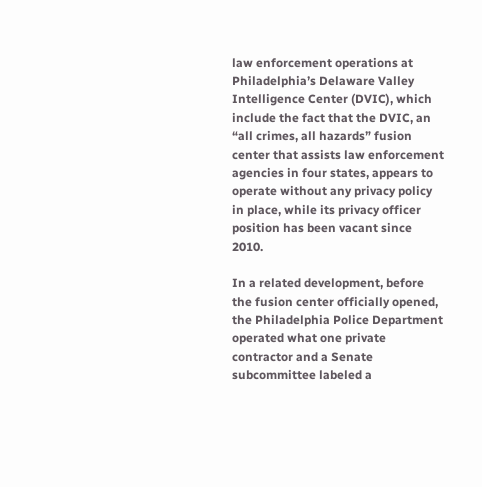law enforcement operations at Philadelphia’s Delaware Valley Intelligence Center (DVIC), which include the fact that the DVIC, an “all crimes, all hazards” fusion center that assists law enforcement agencies in four states, appears to operate without any privacy policy in place, while its privacy officer position has been vacant since 2010.

In a related development, before the fusion center officially opened, the Philadelphia Police Department operated what one private contractor and a Senate subcommittee labeled a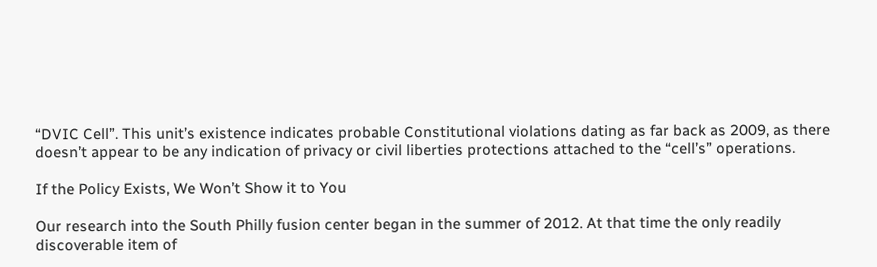“DVIC Cell”. This unit’s existence indicates probable Constitutional violations dating as far back as 2009, as there doesn’t appear to be any indication of privacy or civil liberties protections attached to the “cell’s” operations.

If the Policy Exists, We Won’t Show it to You

Our research into the South Philly fusion center began in the summer of 2012. At that time the only readily discoverable item of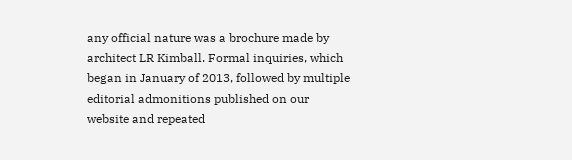any official nature was a brochure made by architect LR Kimball. Formal inquiries, which began in January of 2013, followed by multiple editorial admonitions published on our website and repeated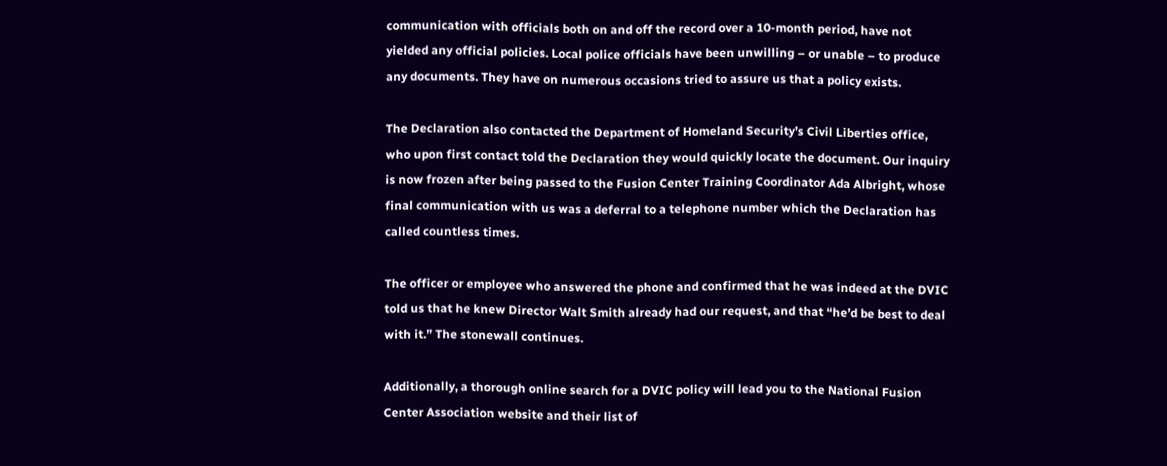communication with officials both on and off the record over a 10-month period, have not yielded any official policies. Local police officials have been unwilling – or unable – to produce any documents. They have on numerous occasions tried to assure us that a policy exists.

The Declaration also contacted the Department of Homeland Security’s Civil Liberties office, who upon first contact told the Declaration they would quickly locate the document. Our inquiry is now frozen after being passed to the Fusion Center Training Coordinator Ada Albright, whose final communication with us was a deferral to a telephone number which the Declaration has called countless times.

The officer or employee who answered the phone and confirmed that he was indeed at the DVIC told us that he knew Director Walt Smith already had our request, and that “he’d be best to deal with it.” The stonewall continues.

Additionally, a thorough online search for a DVIC policy will lead you to the National Fusion Center Association website and their list of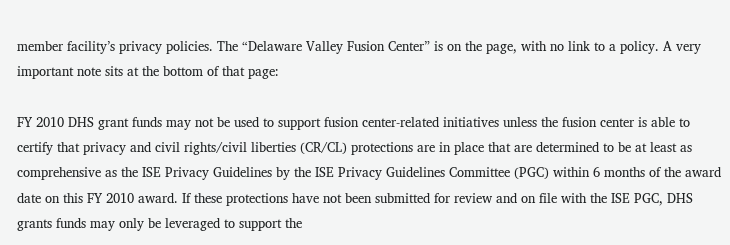member facility’s privacy policies. The “Delaware Valley Fusion Center” is on the page, with no link to a policy. A very important note sits at the bottom of that page:

FY 2010 DHS grant funds may not be used to support fusion center-related initiatives unless the fusion center is able to certify that privacy and civil rights/civil liberties (CR/CL) protections are in place that are determined to be at least as comprehensive as the ISE Privacy Guidelines by the ISE Privacy Guidelines Committee (PGC) within 6 months of the award date on this FY 2010 award. If these protections have not been submitted for review and on file with the ISE PGC, DHS grants funds may only be leveraged to support the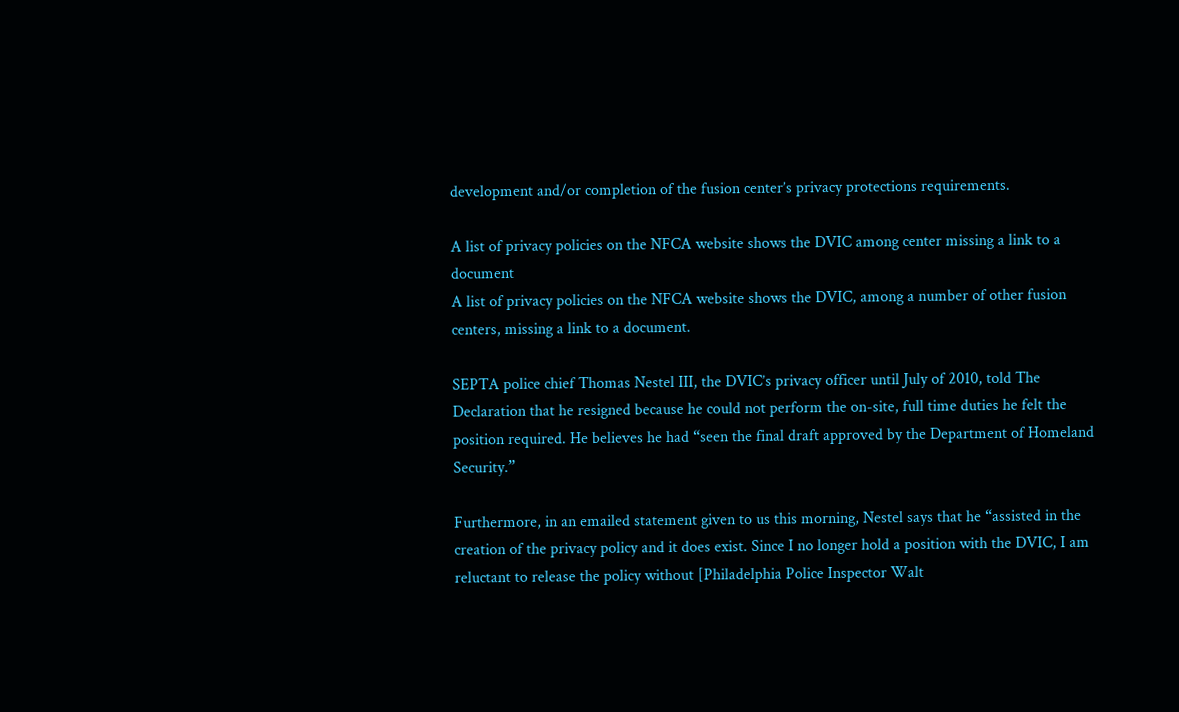development and/or completion of the fusion center’s privacy protections requirements.

A list of privacy policies on the NFCA website shows the DVIC among center missing a link to a document
A list of privacy policies on the NFCA website shows the DVIC, among a number of other fusion centers, missing a link to a document.

SEPTA police chief Thomas Nestel III, the DVIC’s privacy officer until July of 2010, told The Declaration that he resigned because he could not perform the on-site, full time duties he felt the position required. He believes he had “seen the final draft approved by the Department of Homeland Security.”

Furthermore, in an emailed statement given to us this morning, Nestel says that he “assisted in the creation of the privacy policy and it does exist. Since I no longer hold a position with the DVIC, I am reluctant to release the policy without [Philadelphia Police Inspector Walt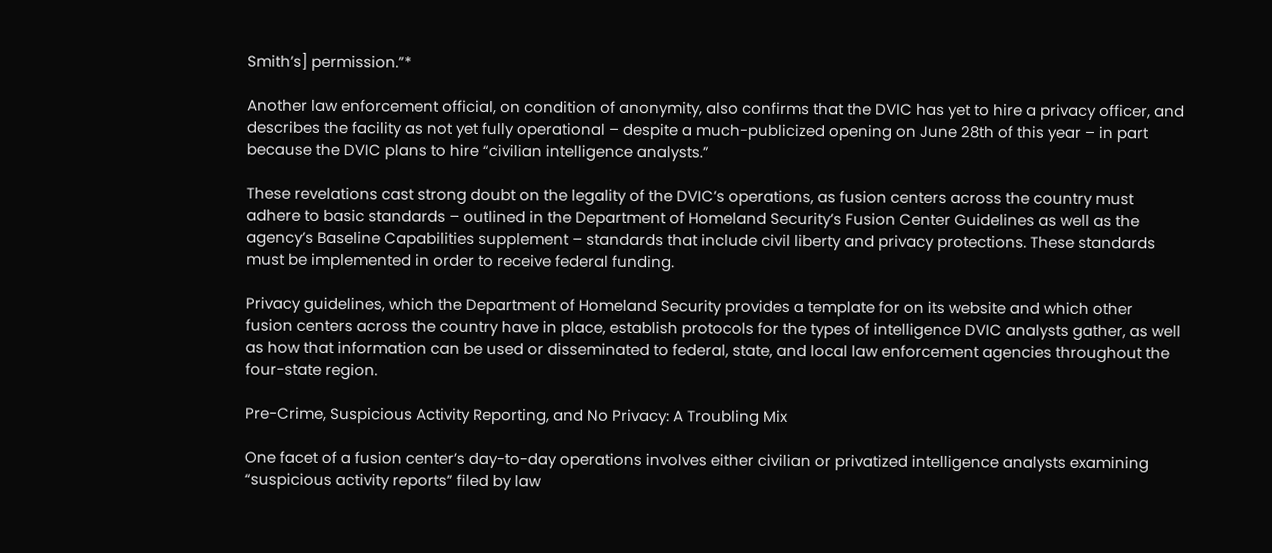Smith’s] permission.”*

Another law enforcement official, on condition of anonymity, also confirms that the DVIC has yet to hire a privacy officer, and describes the facility as not yet fully operational – despite a much-publicized opening on June 28th of this year – in part because the DVIC plans to hire “civilian intelligence analysts.”

These revelations cast strong doubt on the legality of the DVIC’s operations, as fusion centers across the country must adhere to basic standards – outlined in the Department of Homeland Security’s Fusion Center Guidelines as well as the agency’s Baseline Capabilities supplement – standards that include civil liberty and privacy protections. These standards must be implemented in order to receive federal funding.

Privacy guidelines, which the Department of Homeland Security provides a template for on its website and which other fusion centers across the country have in place, establish protocols for the types of intelligence DVIC analysts gather, as well as how that information can be used or disseminated to federal, state, and local law enforcement agencies throughout the four-state region.

Pre-Crime, Suspicious Activity Reporting, and No Privacy: A Troubling Mix

One facet of a fusion center’s day-to-day operations involves either civilian or privatized intelligence analysts examining “suspicious activity reports” filed by law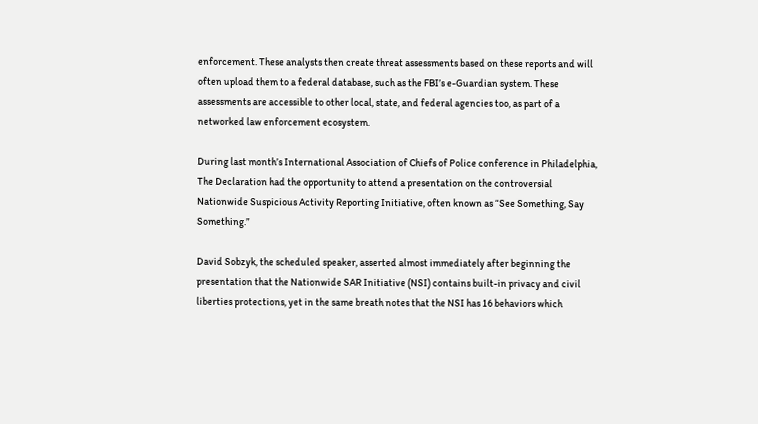enforcement. These analysts then create threat assessments based on these reports and will often upload them to a federal database, such as the FBI’s e-Guardian system. These assessments are accessible to other local, state, and federal agencies too, as part of a networked law enforcement ecosystem.

During last month’s International Association of Chiefs of Police conference in Philadelphia, The Declaration had the opportunity to attend a presentation on the controversial Nationwide Suspicious Activity Reporting Initiative, often known as “See Something, Say Something.”

David Sobzyk, the scheduled speaker, asserted almost immediately after beginning the presentation that the Nationwide SAR Initiative (NSI) contains built-in privacy and civil liberties protections, yet in the same breath notes that the NSI has 16 behaviors which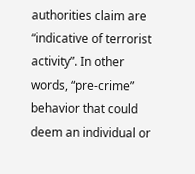authorities claim are “indicative of terrorist activity”. In other words, “pre-crime” behavior that could deem an individual or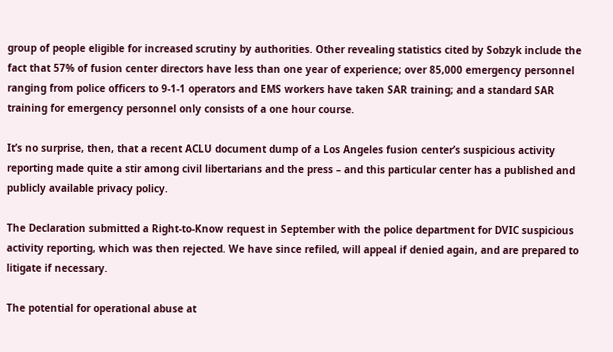group of people eligible for increased scrutiny by authorities. Other revealing statistics cited by Sobzyk include the fact that 57% of fusion center directors have less than one year of experience; over 85,000 emergency personnel ranging from police officers to 9-1-1 operators and EMS workers have taken SAR training; and a standard SAR training for emergency personnel only consists of a one hour course.

It’s no surprise, then, that a recent ACLU document dump of a Los Angeles fusion center’s suspicious activity reporting made quite a stir among civil libertarians and the press – and this particular center has a published and publicly available privacy policy.

The Declaration submitted a Right-to-Know request in September with the police department for DVIC suspicious activity reporting, which was then rejected. We have since refiled, will appeal if denied again, and are prepared to litigate if necessary.

The potential for operational abuse at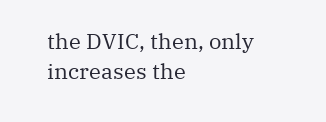the DVIC, then, only increases the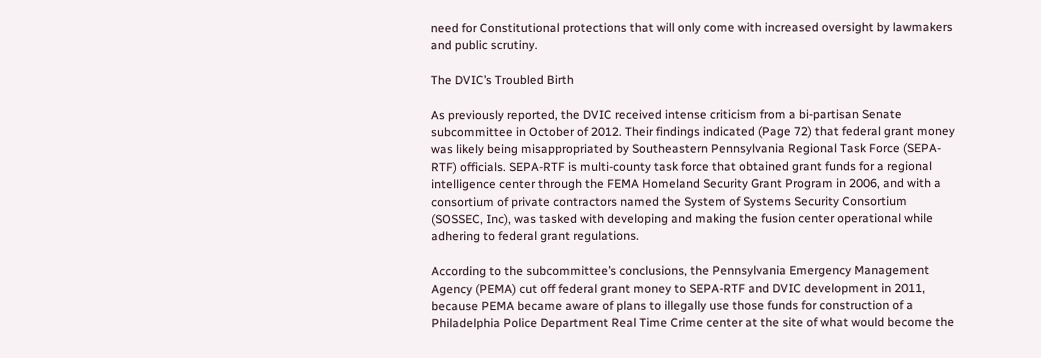need for Constitutional protections that will only come with increased oversight by lawmakers and public scrutiny.

The DVIC’s Troubled Birth

As previously reported, the DVIC received intense criticism from a bi-partisan Senate subcommittee in October of 2012. Their findings indicated (Page 72) that federal grant money was likely being misappropriated by Southeastern Pennsylvania Regional Task Force (SEPA-RTF) officials. SEPA-RTF is multi-county task force that obtained grant funds for a regional intelligence center through the FEMA Homeland Security Grant Program in 2006, and with a consortium of private contractors named the System of Systems Security Consortium (SOSSEC, Inc), was tasked with developing and making the fusion center operational while adhering to federal grant regulations.

According to the subcommittee’s conclusions, the Pennsylvania Emergency Management Agency (PEMA) cut off federal grant money to SEPA-RTF and DVIC development in 2011, because PEMA became aware of plans to illegally use those funds for construction of a Philadelphia Police Department Real Time Crime center at the site of what would become the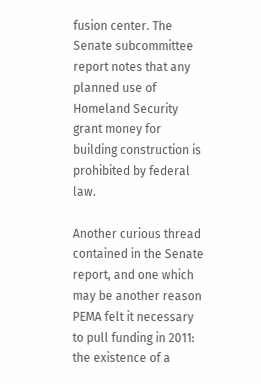fusion center. The Senate subcommittee report notes that any planned use of Homeland Security grant money for building construction is prohibited by federal law.

Another curious thread contained in the Senate report, and one which may be another reason PEMA felt it necessary to pull funding in 2011: the existence of a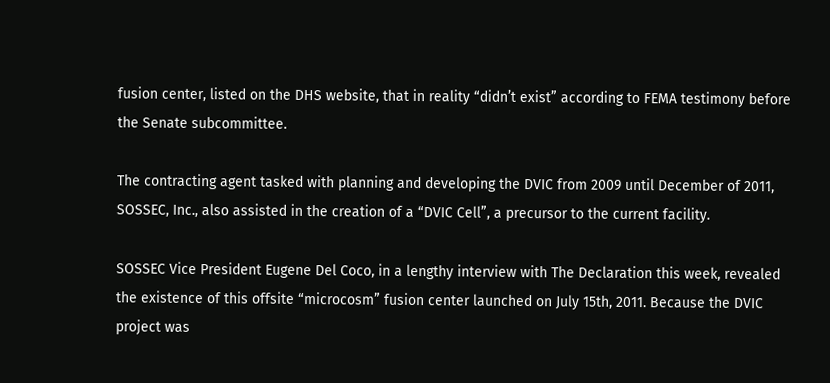fusion center, listed on the DHS website, that in reality “didn’t exist” according to FEMA testimony before the Senate subcommittee.

The contracting agent tasked with planning and developing the DVIC from 2009 until December of 2011, SOSSEC, Inc., also assisted in the creation of a “DVIC Cell”, a precursor to the current facility.

SOSSEC Vice President Eugene Del Coco, in a lengthy interview with The Declaration this week, revealed the existence of this offsite “microcosm” fusion center launched on July 15th, 2011. Because the DVIC project was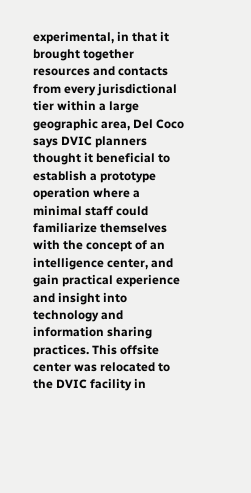experimental, in that it brought together resources and contacts from every jurisdictional tier within a large geographic area, Del Coco says DVIC planners thought it beneficial to establish a prototype operation where a minimal staff could familiarize themselves with the concept of an intelligence center, and gain practical experience and insight into technology and information sharing practices. This offsite center was relocated to the DVIC facility in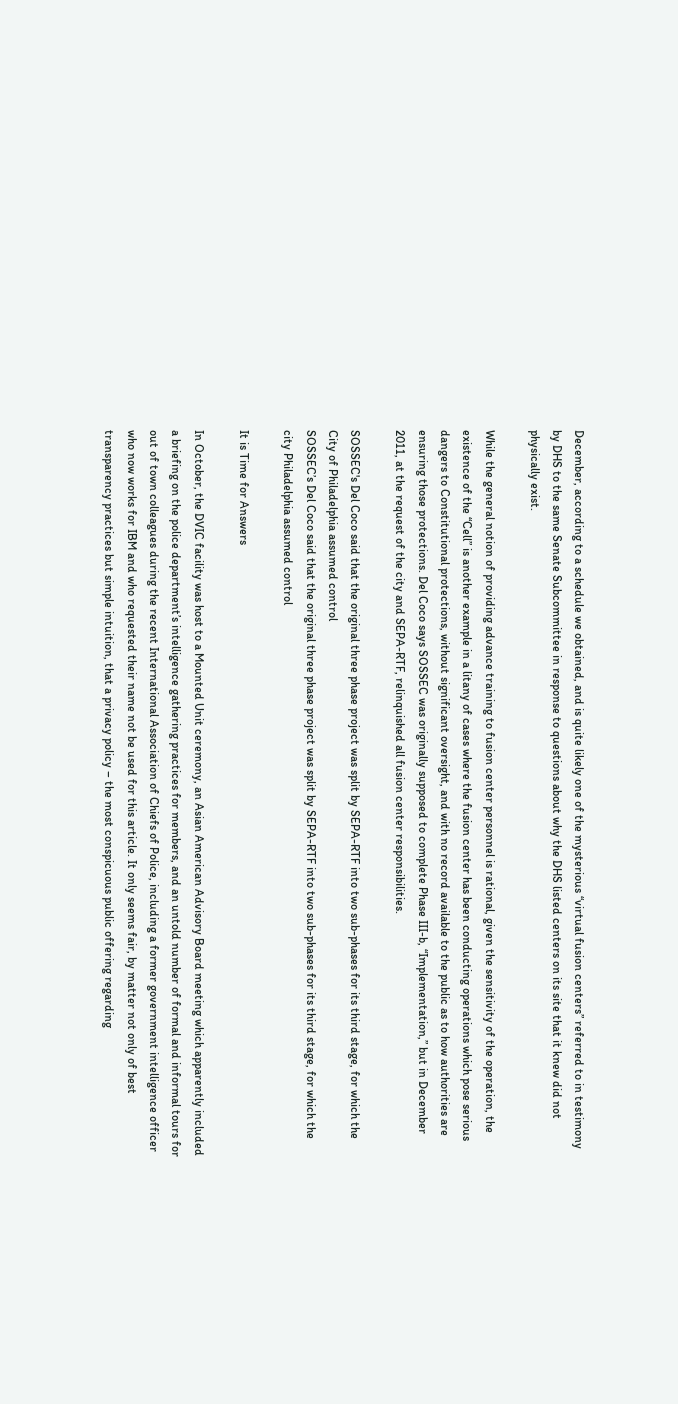December, according to a schedule we obtained, and is quite likely one of the mysterious “virtual fusion centers” referred to in testimony by DHS to the same Senate Subcommittee in response to questions about why the DHS listed centers on its site that it knew did not physically exist.

While the general notion of providing advance training to fusion center personnel is rational, given the sensitivity of the operation, the existence of the “Cell” is another example in a litany of cases where the fusion center has been conducting operations which pose serious dangers to Constitutional protections, without significant oversight, and with no record available to the public as to how authorities are ensuring those protections. Del Coco says SOSSEC was originally supposed to complete Phase III-b, “Implementation,” but in December 2011, at the request of the city and SEPA-RTF, relinquished all fusion center responsibilities.

SOSSEC's Del Coco said that the original three phase project was split by SEPA-RTF into two sub-phases for its third stage, for which the City of Philadelphia assumed control
SOSSEC’s Del Coco said that the original three phase project was split by SEPA-RTF into two sub-phases for its third stage, for which the city Philadelphia assumed control

It is Time for Answers

In October, the DVIC facility was host to a Mounted Unit ceremony, an Asian American Advisory Board meeting which apparently included a briefing on the police department’s intelligence gathering practices for members, and an untold number of formal and informal tours for out of town colleagues during the recent International Association of Chiefs of Police, including a former government intelligence officer who now works for IBM and who requested their name not be used for this article. It only seems fair, by matter not only of best transparency practices but simple intuition, that a privacy policy – the most conspicuous public offering regarding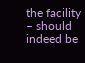the facility – should indeed be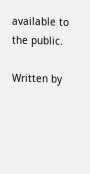available to the public.

Written by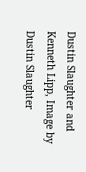Dustin Slaughter and Kenneth Lipp, Image by Dustin Slaughter